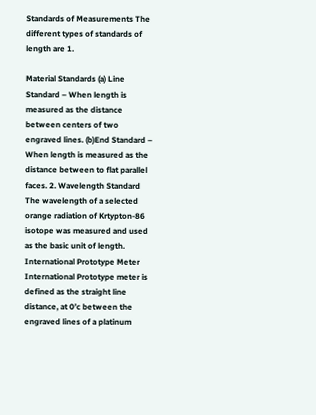Standards of Measurements The different types of standards of length are 1.

Material Standards (a) Line Standard – When length is measured as the distance between centers of two engraved lines. (b)End Standard – When length is measured as the distance between to flat parallel faces. 2. Wavelength Standard The wavelength of a selected orange radiation of Krtypton-86 isotope was measured and used as the basic unit of length. International Prototype Meter International Prototype meter is defined as the straight line distance, at 0’c between the engraved lines of a platinum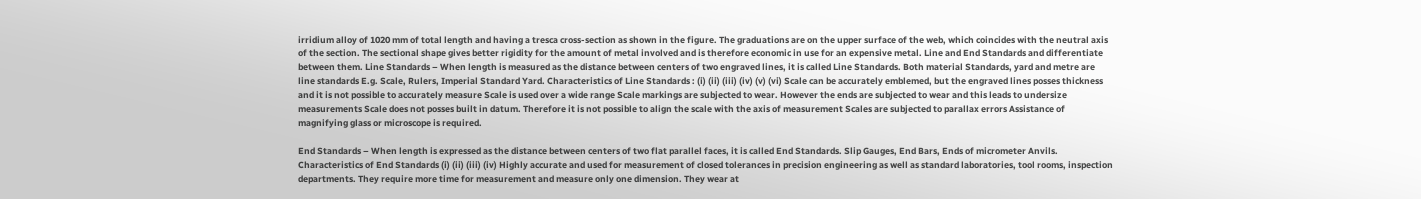irridium alloy of 1020 mm of total length and having a tresca cross-section as shown in the figure. The graduations are on the upper surface of the web, which coincides with the neutral axis of the section. The sectional shape gives better rigidity for the amount of metal involved and is therefore economic in use for an expensive metal. Line and End Standards and differentiate between them. Line Standards – When length is measured as the distance between centers of two engraved lines, it is called Line Standards. Both material Standards, yard and metre are line standards E.g. Scale, Rulers, Imperial Standard Yard. Characteristics of Line Standards : (i) (ii) (iii) (iv) (v) (vi) Scale can be accurately emblemed, but the engraved lines posses thickness and it is not possible to accurately measure Scale is used over a wide range Scale markings are subjected to wear. However the ends are subjected to wear and this leads to undersize measurements Scale does not posses built in datum. Therefore it is not possible to align the scale with the axis of measurement Scales are subjected to parallax errors Assistance of magnifying glass or microscope is required.

End Standards – When length is expressed as the distance between centers of two flat parallel faces, it is called End Standards. Slip Gauges, End Bars, Ends of micrometer Anvils. Characteristics of End Standards (i) (ii) (iii) (iv) Highly accurate and used for measurement of closed tolerances in precision engineering as well as standard laboratories, tool rooms, inspection departments. They require more time for measurement and measure only one dimension. They wear at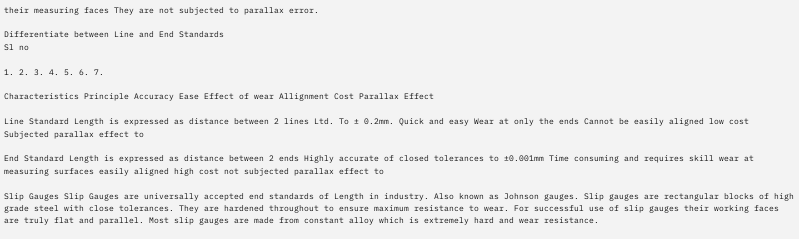their measuring faces They are not subjected to parallax error.

Differentiate between Line and End Standards
Sl no

1. 2. 3. 4. 5. 6. 7.

Characteristics Principle Accuracy Ease Effect of wear Allignment Cost Parallax Effect

Line Standard Length is expressed as distance between 2 lines Ltd. To ± 0.2mm. Quick and easy Wear at only the ends Cannot be easily aligned low cost Subjected parallax effect to

End Standard Length is expressed as distance between 2 ends Highly accurate of closed tolerances to ±0.001mm Time consuming and requires skill wear at measuring surfaces easily aligned high cost not subjected parallax effect to

Slip Gauges Slip Gauges are universally accepted end standards of Length in industry. Also known as Johnson gauges. Slip gauges are rectangular blocks of high grade steel with close tolerances. They are hardened throughout to ensure maximum resistance to wear. For successful use of slip gauges their working faces are truly flat and parallel. Most slip gauges are made from constant alloy which is extremely hard and wear resistance.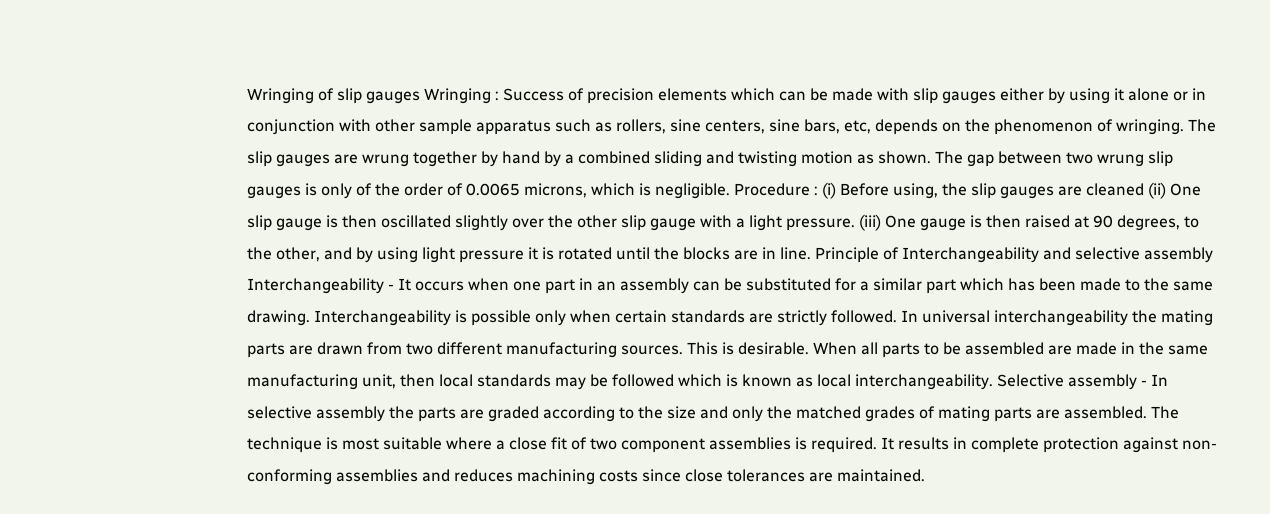Wringing of slip gauges Wringing : Success of precision elements which can be made with slip gauges either by using it alone or in conjunction with other sample apparatus such as rollers, sine centers, sine bars, etc, depends on the phenomenon of wringing. The slip gauges are wrung together by hand by a combined sliding and twisting motion as shown. The gap between two wrung slip gauges is only of the order of 0.0065 microns, which is negligible. Procedure : (i) Before using, the slip gauges are cleaned (ii) One slip gauge is then oscillated slightly over the other slip gauge with a light pressure. (iii) One gauge is then raised at 90 degrees, to the other, and by using light pressure it is rotated until the blocks are in line. Principle of Interchangeability and selective assembly Interchangeability - It occurs when one part in an assembly can be substituted for a similar part which has been made to the same drawing. Interchangeability is possible only when certain standards are strictly followed. In universal interchangeability the mating parts are drawn from two different manufacturing sources. This is desirable. When all parts to be assembled are made in the same manufacturing unit, then local standards may be followed which is known as local interchangeability. Selective assembly - In selective assembly the parts are graded according to the size and only the matched grades of mating parts are assembled. The technique is most suitable where a close fit of two component assemblies is required. It results in complete protection against non-conforming assemblies and reduces machining costs since close tolerances are maintained.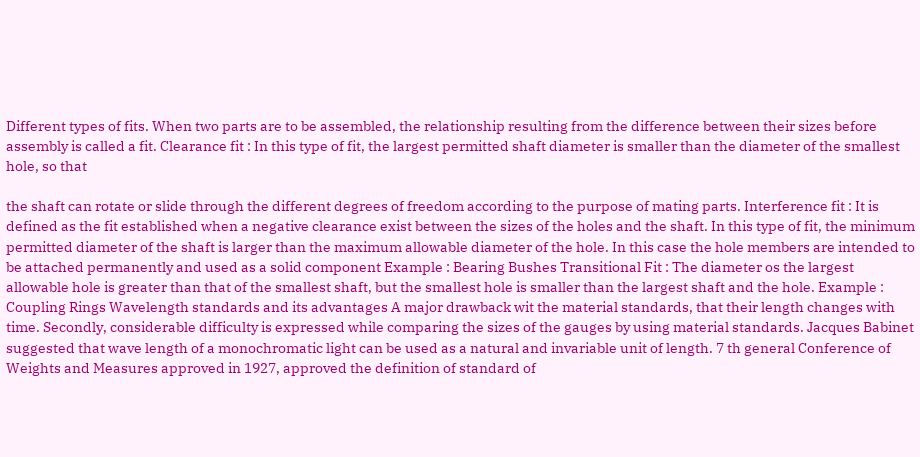Different types of fits. When two parts are to be assembled, the relationship resulting from the difference between their sizes before assembly is called a fit. Clearance fit : In this type of fit, the largest permitted shaft diameter is smaller than the diameter of the smallest hole, so that

the shaft can rotate or slide through the different degrees of freedom according to the purpose of mating parts. Interference fit : It is defined as the fit established when a negative clearance exist between the sizes of the holes and the shaft. In this type of fit, the minimum permitted diameter of the shaft is larger than the maximum allowable diameter of the hole. In this case the hole members are intended to be attached permanently and used as a solid component Example : Bearing Bushes Transitional Fit : The diameter os the largest allowable hole is greater than that of the smallest shaft, but the smallest hole is smaller than the largest shaft and the hole. Example : Coupling Rings Wavelength standards and its advantages A major drawback wit the material standards, that their length changes with time. Secondly, considerable difficulty is expressed while comparing the sizes of the gauges by using material standards. Jacques Babinet suggested that wave length of a monochromatic light can be used as a natural and invariable unit of length. 7 th general Conference of Weights and Measures approved in 1927, approved the definition of standard of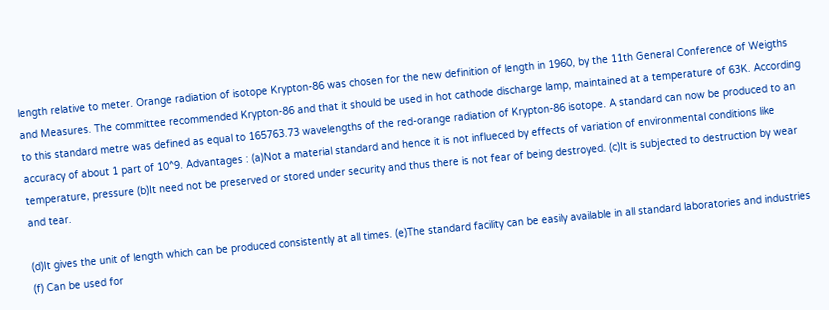length relative to meter. Orange radiation of isotope Krypton-86 was chosen for the new definition of length in 1960, by the 11th General Conference of Weigths and Measures. The committee recommended Krypton-86 and that it should be used in hot cathode discharge lamp, maintained at a temperature of 63K. According to this standard metre was defined as equal to 165763.73 wavelengths of the red-orange radiation of Krypton-86 isotope. A standard can now be produced to an accuracy of about 1 part of 10^9. Advantages : (a)Not a material standard and hence it is not influeced by effects of variation of environmental conditions like temperature, pressure (b)It need not be preserved or stored under security and thus there is not fear of being destroyed. (c)It is subjected to destruction by wear and tear.

(d)It gives the unit of length which can be produced consistently at all times. (e)The standard facility can be easily available in all standard laboratories and industries (f) Can be used for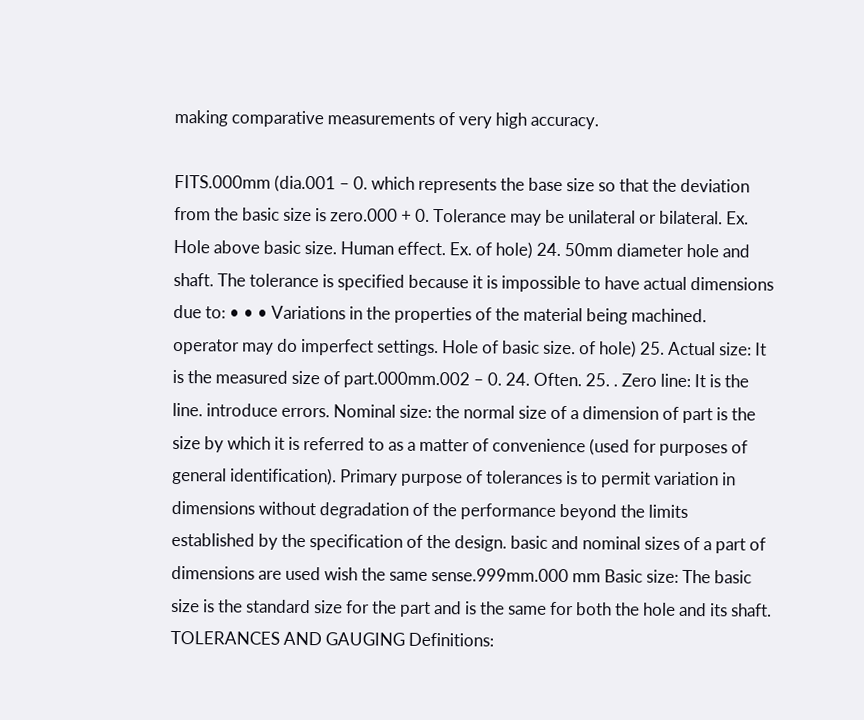making comparative measurements of very high accuracy.

FITS.000mm (dia.001 – 0. which represents the base size so that the deviation from the basic size is zero.000 + 0. Tolerance may be unilateral or bilateral. Ex. Hole above basic size. Human effect. Ex. of hole) 24. 50mm diameter hole and shaft. The tolerance is specified because it is impossible to have actual dimensions due to: • • • Variations in the properties of the material being machined. operator may do imperfect settings. Hole of basic size. of hole) 25. Actual size: It is the measured size of part.000mm.002 – 0. 24. Often. 25. . Zero line: It is the line. introduce errors. Nominal size: the normal size of a dimension of part is the size by which it is referred to as a matter of convenience (used for purposes of general identification). Primary purpose of tolerances is to permit variation in dimensions without degradation of the performance beyond the limits established by the specification of the design. basic and nominal sizes of a part of dimensions are used wish the same sense.999mm.000 mm Basic size: The basic size is the standard size for the part and is the same for both the hole and its shaft. TOLERANCES AND GAUGING Definitions: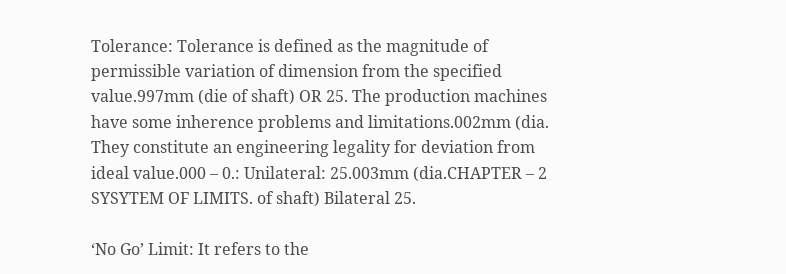Tolerance: Tolerance is defined as the magnitude of permissible variation of dimension from the specified value.997mm (die of shaft) OR 25. The production machines have some inherence problems and limitations.002mm (dia. They constitute an engineering legality for deviation from ideal value.000 – 0.: Unilateral: 25.003mm (dia.CHAPTER – 2 SYSYTEM OF LIMITS. of shaft) Bilateral 25.

‘No Go’ Limit: It refers to the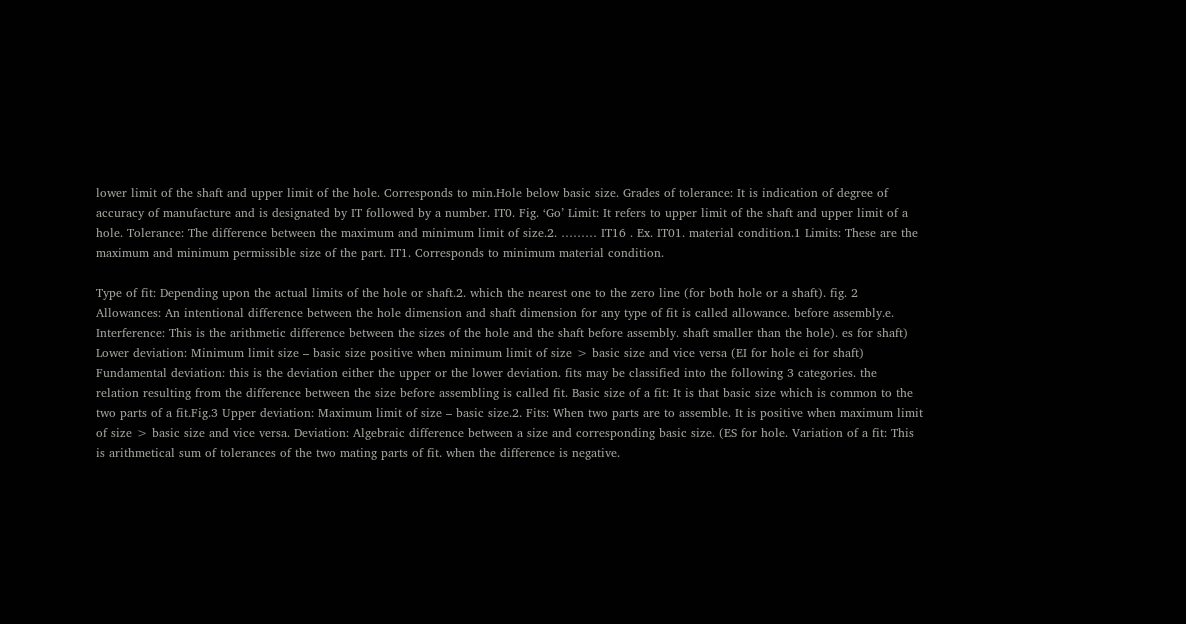lower limit of the shaft and upper limit of the hole. Corresponds to min.Hole below basic size. Grades of tolerance: It is indication of degree of accuracy of manufacture and is designated by IT followed by a number. IT0. Fig. ‘Go’ Limit: It refers to upper limit of the shaft and upper limit of a hole. Tolerance: The difference between the maximum and minimum limit of size.2. ……… IT16 . Ex. IT01. material condition.1 Limits: These are the maximum and minimum permissible size of the part. IT1. Corresponds to minimum material condition.

Type of fit: Depending upon the actual limits of the hole or shaft.2. which the nearest one to the zero line (for both hole or a shaft). fig. 2 Allowances: An intentional difference between the hole dimension and shaft dimension for any type of fit is called allowance. before assembly.e. Interference: This is the arithmetic difference between the sizes of the hole and the shaft before assembly. shaft smaller than the hole). es for shaft) Lower deviation: Minimum limit size – basic size positive when minimum limit of size > basic size and vice versa (EI for hole ei for shaft) Fundamental deviation: this is the deviation either the upper or the lower deviation. fits may be classified into the following 3 categories. the relation resulting from the difference between the size before assembling is called fit. Basic size of a fit: It is that basic size which is common to the two parts of a fit.Fig.3 Upper deviation: Maximum limit of size – basic size.2. Fits: When two parts are to assemble. It is positive when maximum limit of size > basic size and vice versa. Deviation: Algebraic difference between a size and corresponding basic size. (ES for hole. Variation of a fit: This is arithmetical sum of tolerances of the two mating parts of fit. when the difference is negative.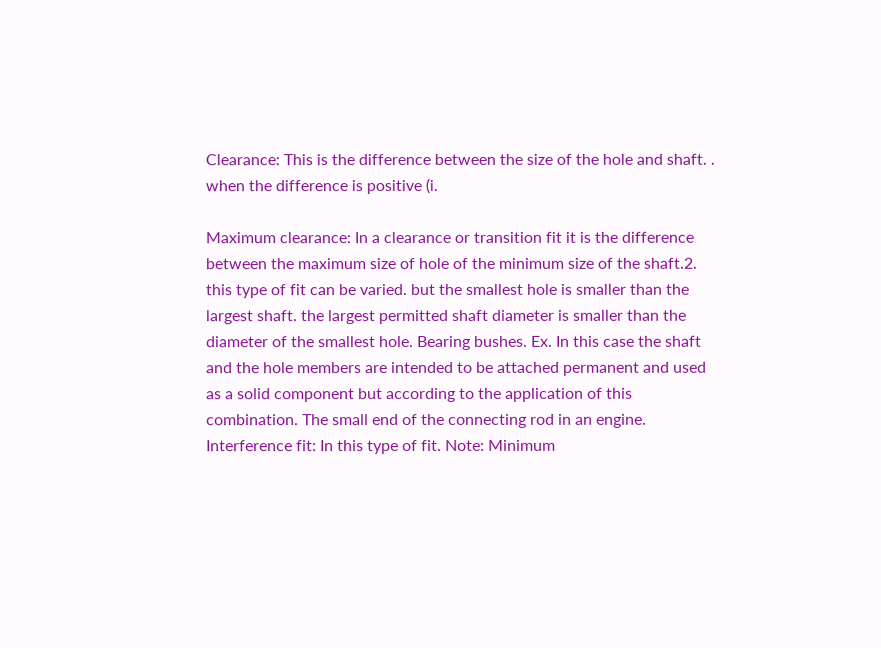Clearance: This is the difference between the size of the hole and shaft. . when the difference is positive (i.

Maximum clearance: In a clearance or transition fit it is the difference between the maximum size of hole of the minimum size of the shaft.2. this type of fit can be varied. but the smallest hole is smaller than the largest shaft. the largest permitted shaft diameter is smaller than the diameter of the smallest hole. Bearing bushes. Ex. In this case the shaft and the hole members are intended to be attached permanent and used as a solid component but according to the application of this combination. The small end of the connecting rod in an engine. Interference fit: In this type of fit. Note: Minimum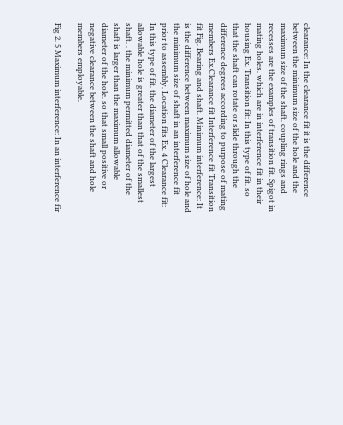clearance: In the clearance fit it is the difference between the minimum size of the hole and the maximum size of the shaft. coupling rings and recesses are the examples of transition fit. Spigot in mating holes. which are in interference fit in their housing Ex. Transition fit: In this type of fit. so that the shaft can rotate or slide through the difference degrees according to purpose of mating members Ex.Clearance fit Interference fit Transition fit Fig. Bearing and shaft. Minimum interference: It is the difference between maximum size of hole and the minimum size of shaft in an interference fit prior to assembly. Location fits Ex. 4 Clearance fit: In this type of fit. the diameter of the largest allowable hole is greater than that of the smallest shaft. . the minimum permitted diameter of the shaft is larger than the maximum allowable diameter of the hole. so that small positive or negative clearance between the shaft and hole members employable.

Fig 2. 5 Maximum interference: In an interference fir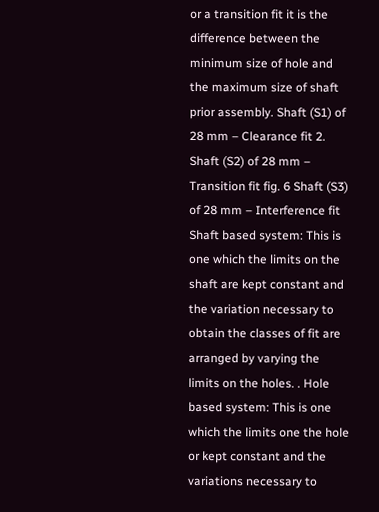or a transition fit it is the difference between the minimum size of hole and the maximum size of shaft prior assembly. Shaft (S1) of 28 mm – Clearance fit 2. Shaft (S2) of 28 mm – Transition fit fig. 6 Shaft (S3) of 28 mm – Interference fit Shaft based system: This is one which the limits on the shaft are kept constant and the variation necessary to obtain the classes of fit are arranged by varying the limits on the holes. . Hole based system: This is one which the limits one the hole or kept constant and the variations necessary to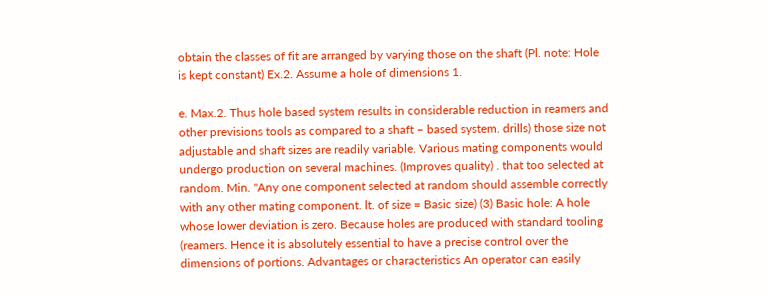obtain the classes of fit are arranged by varying those on the shaft (Pl. note: Hole is kept constant) Ex.2. Assume a hole of dimensions 1.

e. Max.2. Thus hole based system results in considerable reduction in reamers and other previsions tools as compared to a shaft – based system. drills) those size not adjustable and shaft sizes are readily variable. Various mating components would undergo production on several machines. (Improves quality) . that too selected at random. Min. "Any one component selected at random should assemble correctly with any other mating component. lt. of size = Basic size) (3) Basic hole: A hole whose lower deviation is zero. Because holes are produced with standard tooling (reamers. Hence it is absolutely essential to have a precise control over the dimensions of portions. Advantages or characteristics An operator can easily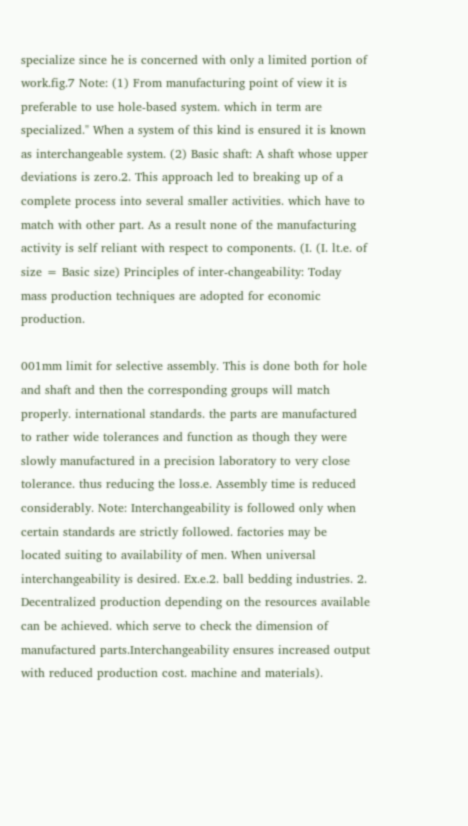specialize since he is concerned with only a limited portion of work.fig.7 Note: (1) From manufacturing point of view it is preferable to use hole-based system. which in term are specialized." When a system of this kind is ensured it is known as interchangeable system. (2) Basic shaft: A shaft whose upper deviations is zero.2. This approach led to breaking up of a complete process into several smaller activities. which have to match with other part. As a result none of the manufacturing activity is self reliant with respect to components. (I. (I. lt.e. of size = Basic size) Principles of inter-changeability: Today mass production techniques are adopted for economic production.

001mm limit for selective assembly. This is done both for hole and shaft and then the corresponding groups will match properly. international standards. the parts are manufactured to rather wide tolerances and function as though they were slowly manufactured in a precision laboratory to very close tolerance. thus reducing the loss.e. Assembly time is reduced considerably. Note: Interchangeability is followed only when certain standards are strictly followed. factories may be located suiting to availability of men. When universal interchangeability is desired. Ex.e.2. ball bedding industries. 2. Decentralized production depending on the resources available can be achieved. which serve to check the dimension of manufactured parts.Interchangeability ensures increased output with reduced production cost. machine and materials).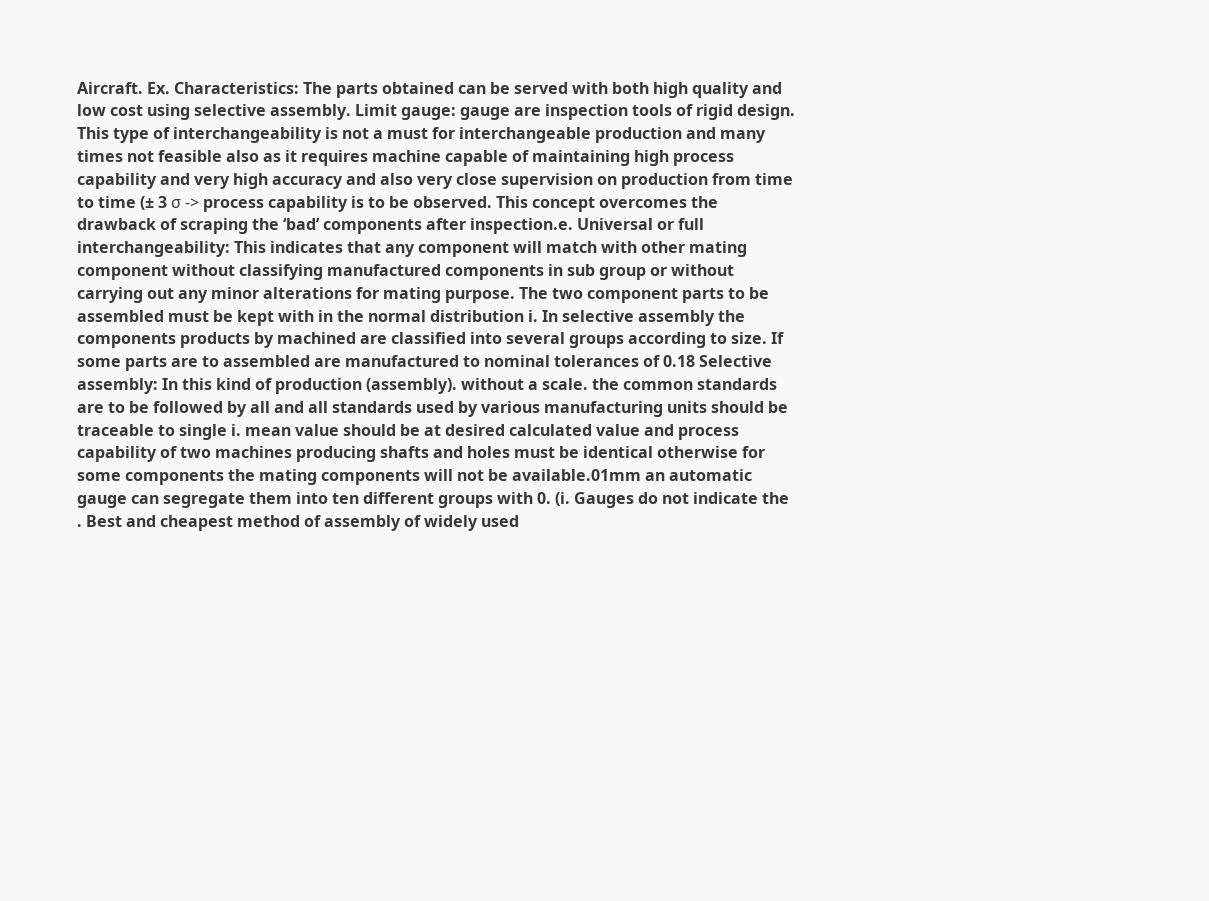Aircraft. Ex. Characteristics: The parts obtained can be served with both high quality and low cost using selective assembly. Limit gauge: gauge are inspection tools of rigid design. This type of interchangeability is not a must for interchangeable production and many times not feasible also as it requires machine capable of maintaining high process capability and very high accuracy and also very close supervision on production from time to time (± 3 σ -> process capability is to be observed. This concept overcomes the drawback of scraping the ‘bad’ components after inspection.e. Universal or full interchangeability: This indicates that any component will match with other mating component without classifying manufactured components in sub group or without carrying out any minor alterations for mating purpose. The two component parts to be assembled must be kept with in the normal distribution i. In selective assembly the components products by machined are classified into several groups according to size. If some parts are to assembled are manufactured to nominal tolerances of 0.18 Selective assembly: In this kind of production (assembly). without a scale. the common standards are to be followed by all and all standards used by various manufacturing units should be traceable to single i. mean value should be at desired calculated value and process capability of two machines producing shafts and holes must be identical otherwise for some components the mating components will not be available.01mm an automatic gauge can segregate them into ten different groups with 0. (i. Gauges do not indicate the . Best and cheapest method of assembly of widely used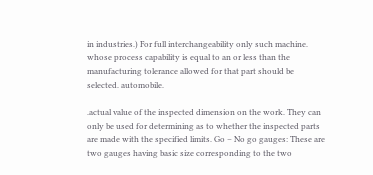in industries.) For full interchangeability only such machine. whose process capability is equal to an or less than the manufacturing tolerance allowed for that part should be selected. automobile.

.actual value of the inspected dimension on the work. They can only be used for determining as to whether the inspected parts are made with the specified limits. Go – No go gauges: These are two gauges having basic size corresponding to the two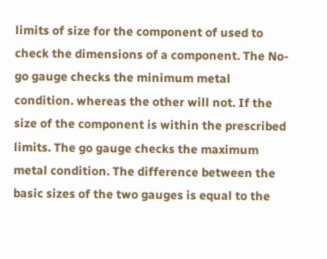limits of size for the component of used to check the dimensions of a component. The No-go gauge checks the minimum metal condition. whereas the other will not. If the size of the component is within the prescribed limits. The go gauge checks the maximum metal condition. The difference between the basic sizes of the two gauges is equal to the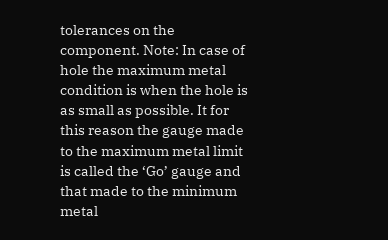tolerances on the component. Note: In case of hole the maximum metal condition is when the hole is as small as possible. It for this reason the gauge made to the maximum metal limit is called the ‘Go’ gauge and that made to the minimum metal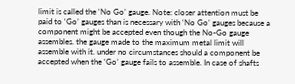limit is called the ‘No Go’ gauge. Note: closer attention must be paid to ‘Go’ gauges than is necessary with ‘No Go’ gauges because a component might be accepted even though the No-Go gauge assembles. the gauge made to the maximum metal limit will assemble with it. under no circumstances should a component be accepted when the ‘Go’ gauge fails to assemble. In case of shafts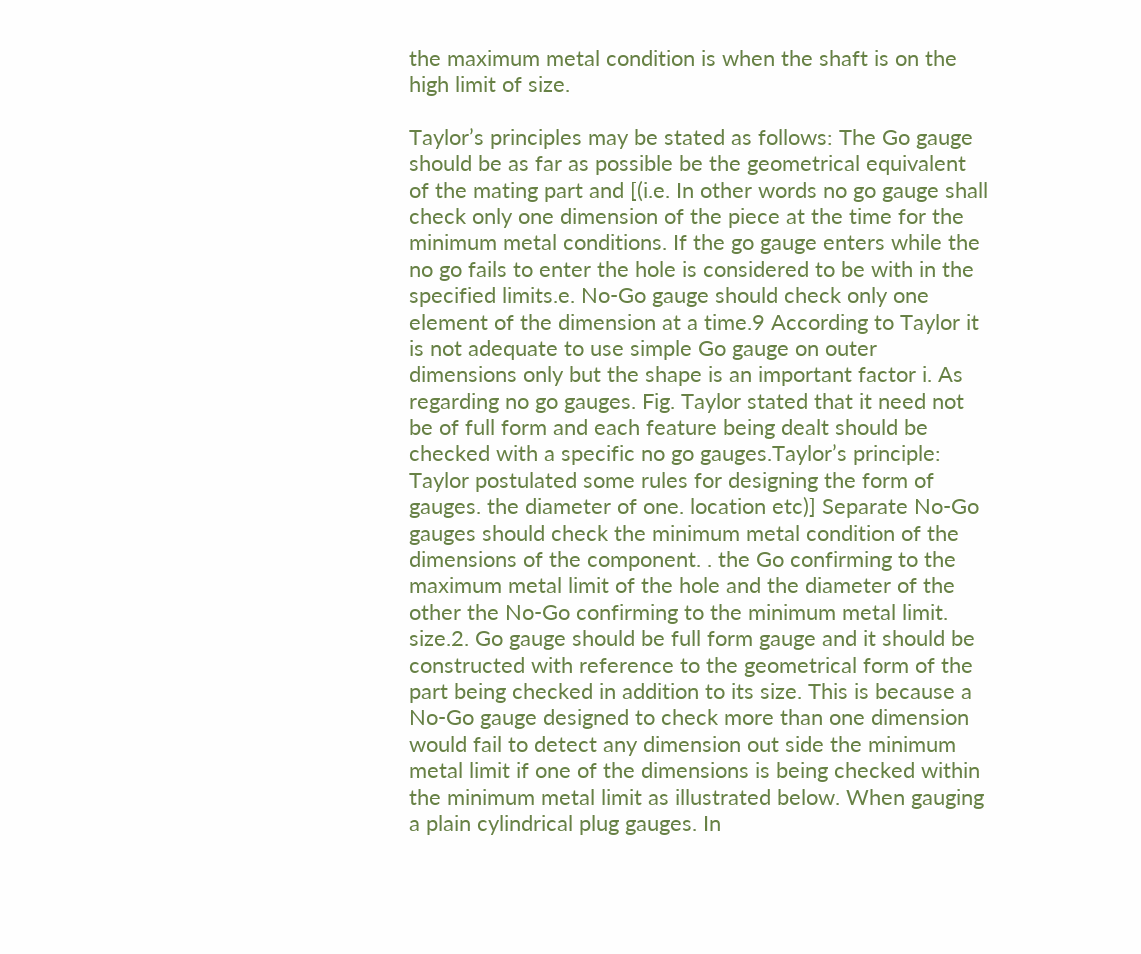the maximum metal condition is when the shaft is on the high limit of size.

Taylor’s principles may be stated as follows: The Go gauge should be as far as possible be the geometrical equivalent of the mating part and [(i.e. In other words no go gauge shall check only one dimension of the piece at the time for the minimum metal conditions. If the go gauge enters while the no go fails to enter the hole is considered to be with in the specified limits.e. No-Go gauge should check only one element of the dimension at a time.9 According to Taylor it is not adequate to use simple Go gauge on outer dimensions only but the shape is an important factor i. As regarding no go gauges. Fig. Taylor stated that it need not be of full form and each feature being dealt should be checked with a specific no go gauges.Taylor’s principle: Taylor postulated some rules for designing the form of gauges. the diameter of one. location etc)] Separate No-Go gauges should check the minimum metal condition of the dimensions of the component. . the Go confirming to the maximum metal limit of the hole and the diameter of the other the No-Go confirming to the minimum metal limit. size.2. Go gauge should be full form gauge and it should be constructed with reference to the geometrical form of the part being checked in addition to its size. This is because a No-Go gauge designed to check more than one dimension would fail to detect any dimension out side the minimum metal limit if one of the dimensions is being checked within the minimum metal limit as illustrated below. When gauging a plain cylindrical plug gauges. In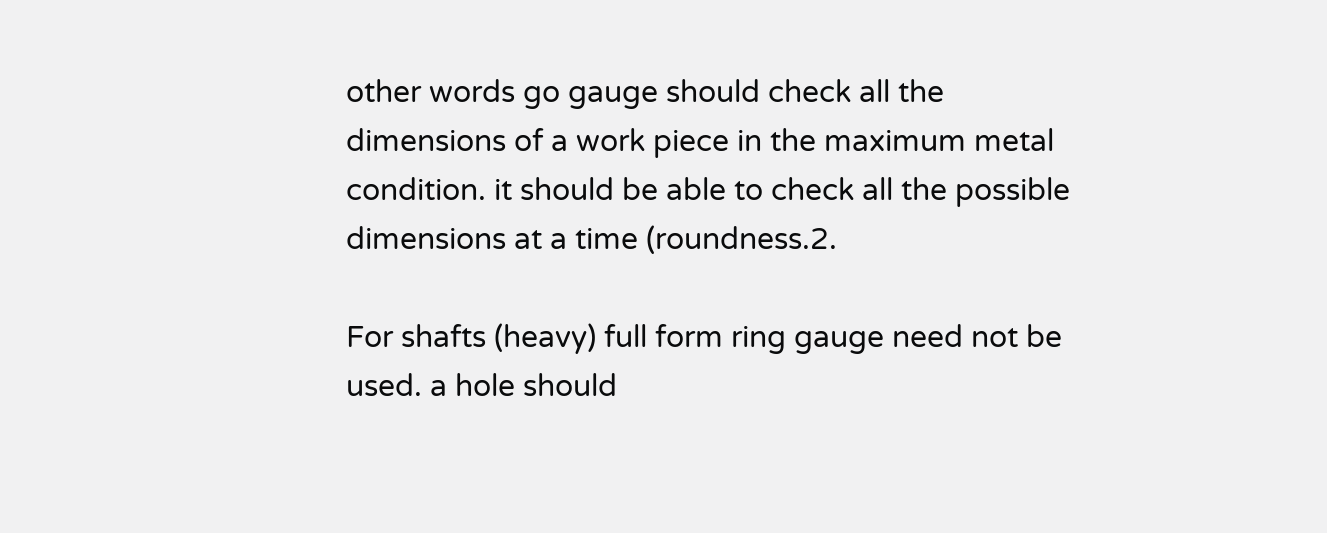other words go gauge should check all the dimensions of a work piece in the maximum metal condition. it should be able to check all the possible dimensions at a time (roundness.2.

For shafts (heavy) full form ring gauge need not be used. a hole should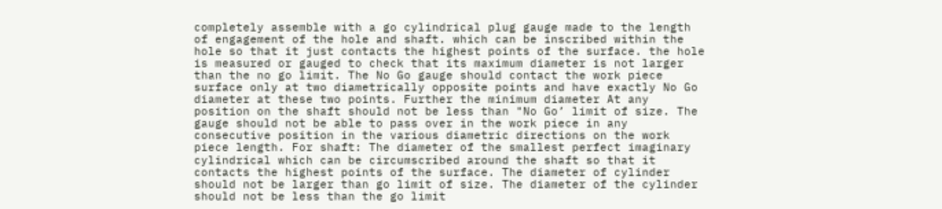completely assemble with a go cylindrical plug gauge made to the length of engagement of the hole and shaft. which can be inscribed within the hole so that it just contacts the highest points of the surface. the hole is measured or gauged to check that its maximum diameter is not larger than the no go limit. The No Go gauge should contact the work piece surface only at two diametrically opposite points and have exactly No Go diameter at these two points. Further the minimum diameter At any position on the shaft should not be less than "No Go’ limit of size. The gauge should not be able to pass over in the work piece in any consecutive position in the various diametric directions on the work piece length. For shaft: The diameter of the smallest perfect imaginary cylindrical which can be circumscribed around the shaft so that it contacts the highest points of the surface. The diameter of cylinder should not be larger than go limit of size. The diameter of the cylinder should not be less than the go limit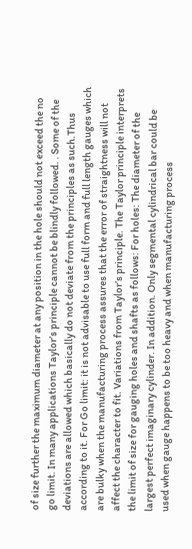of size further the maximum diameter at any position in the hole should not exceed the no go limit. In many applications Taylor’s principle cannot be blindly followed. . Some of the deviations are allowed which basically do not deviate from the principles as such.Thus according to it. For Go limit: it is not advisable to use full form and full length gauges which are bulky when the manufacturing process assures that the error of straightness will not affect the character to fit. Variations from Taylor’s principle. The Taylor principle interprets the limit of size for gauging holes and shafts as follows: For holes: The diameter of the largest perfect imaginary cylinder. In addition. Only segmental cylindrical bar could be used when gauge happens to be too heavy and when manufacturing process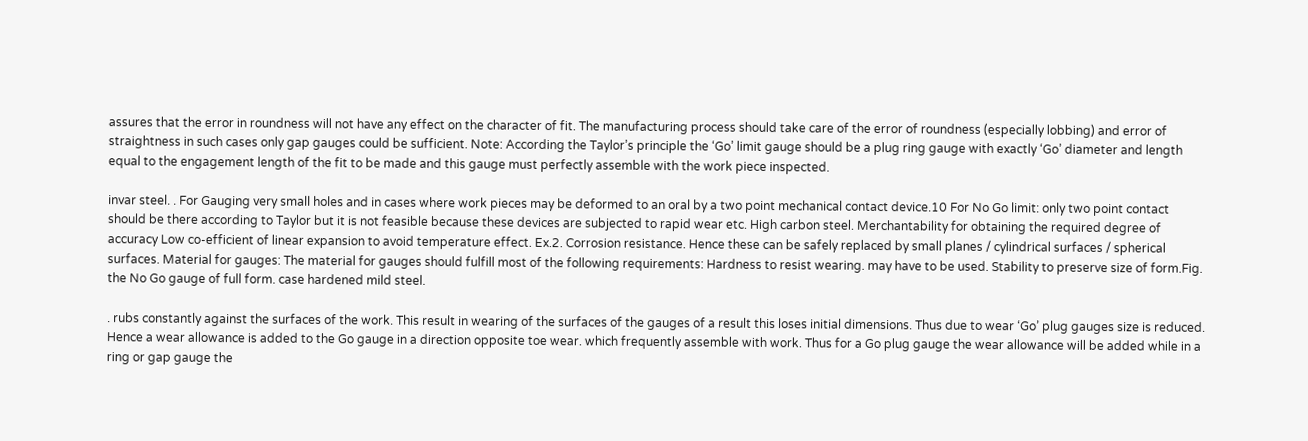assures that the error in roundness will not have any effect on the character of fit. The manufacturing process should take care of the error of roundness (especially lobbing) and error of straightness in such cases only gap gauges could be sufficient. Note: According the Taylor’s principle the ‘Go’ limit gauge should be a plug ring gauge with exactly ‘Go’ diameter and length equal to the engagement length of the fit to be made and this gauge must perfectly assemble with the work piece inspected.

invar steel. . For Gauging very small holes and in cases where work pieces may be deformed to an oral by a two point mechanical contact device.10 For No Go limit: only two point contact should be there according to Taylor but it is not feasible because these devices are subjected to rapid wear etc. High carbon steel. Merchantability for obtaining the required degree of accuracy Low co-efficient of linear expansion to avoid temperature effect. Ex.2. Corrosion resistance. Hence these can be safely replaced by small planes / cylindrical surfaces / spherical surfaces. Material for gauges: The material for gauges should fulfill most of the following requirements: Hardness to resist wearing. may have to be used. Stability to preserve size of form.Fig. the No Go gauge of full form. case hardened mild steel.

. rubs constantly against the surfaces of the work. This result in wearing of the surfaces of the gauges of a result this loses initial dimensions. Thus due to wear ‘Go’ plug gauges size is reduced. Hence a wear allowance is added to the Go gauge in a direction opposite toe wear. which frequently assemble with work. Thus for a Go plug gauge the wear allowance will be added while in a ring or gap gauge the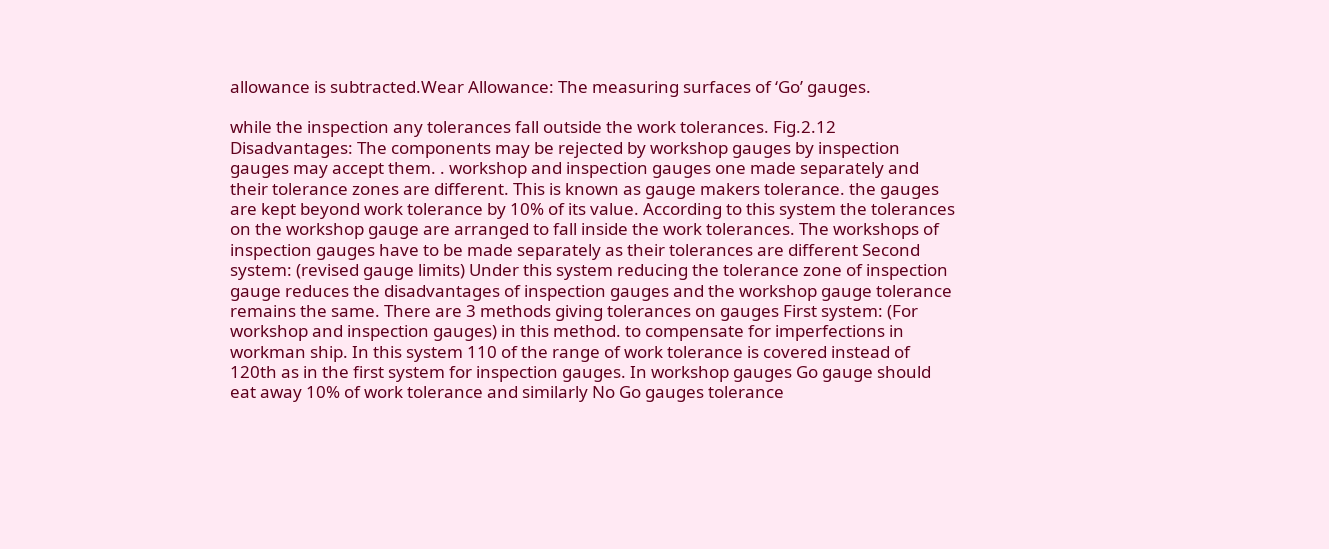allowance is subtracted.Wear Allowance: The measuring surfaces of ‘Go’ gauges.

while the inspection any tolerances fall outside the work tolerances. Fig.2.12 Disadvantages: The components may be rejected by workshop gauges by inspection gauges may accept them. . workshop and inspection gauges one made separately and their tolerance zones are different. This is known as gauge makers tolerance. the gauges are kept beyond work tolerance by 10% of its value. According to this system the tolerances on the workshop gauge are arranged to fall inside the work tolerances. The workshops of inspection gauges have to be made separately as their tolerances are different Second system: (revised gauge limits) Under this system reducing the tolerance zone of inspection gauge reduces the disadvantages of inspection gauges and the workshop gauge tolerance remains the same. There are 3 methods giving tolerances on gauges First system: (For workshop and inspection gauges) in this method. to compensate for imperfections in workman ship. In this system 110 of the range of work tolerance is covered instead of 120th as in the first system for inspection gauges. In workshop gauges Go gauge should eat away 10% of work tolerance and similarly No Go gauges tolerance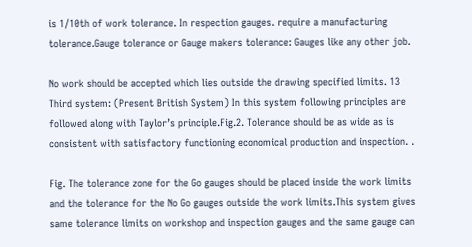is 1/10th of work tolerance. In respection gauges. require a manufacturing tolerance.Gauge tolerance or Gauge makers tolerance: Gauges like any other job.

No work should be accepted which lies outside the drawing specified limits. 13 Third system: (Present British System) In this system following principles are followed along with Taylor’s principle.Fig.2. Tolerance should be as wide as is consistent with satisfactory functioning economical production and inspection. .

Fig. The tolerance zone for the Go gauges should be placed inside the work limits and the tolerance for the No Go gauges outside the work limits.This system gives same tolerance limits on workshop and inspection gauges and the same gauge can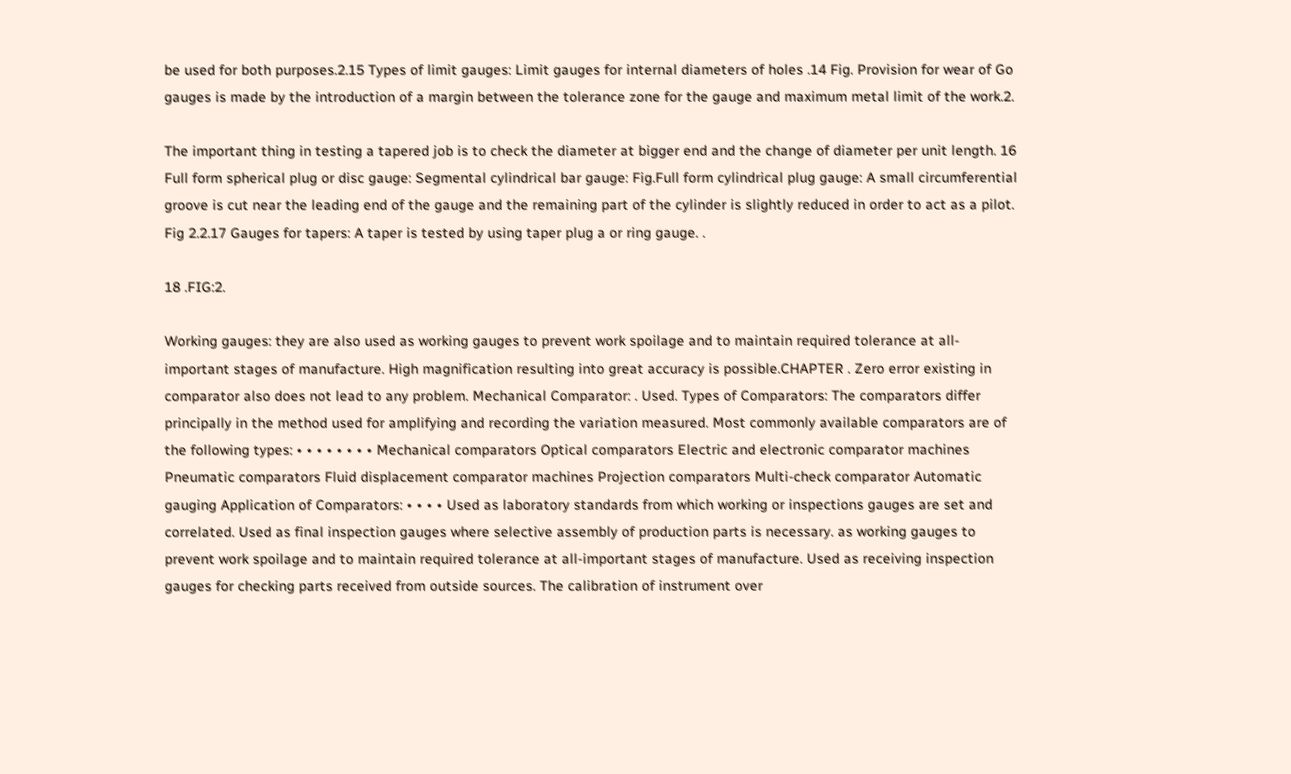be used for both purposes.2.15 Types of limit gauges: Limit gauges for internal diameters of holes .14 Fig. Provision for wear of Go gauges is made by the introduction of a margin between the tolerance zone for the gauge and maximum metal limit of the work.2.

The important thing in testing a tapered job is to check the diameter at bigger end and the change of diameter per unit length. 16 Full form spherical plug or disc gauge: Segmental cylindrical bar gauge: Fig.Full form cylindrical plug gauge: A small circumferential groove is cut near the leading end of the gauge and the remaining part of the cylinder is slightly reduced in order to act as a pilot. Fig 2.2.17 Gauges for tapers: A taper is tested by using taper plug a or ring gauge. .

18 .FIG:2.

Working gauges: they are also used as working gauges to prevent work spoilage and to maintain required tolerance at all-important stages of manufacture. High magnification resulting into great accuracy is possible.CHAPTER . Zero error existing in comparator also does not lead to any problem. Mechanical Comparator: . Used. Types of Comparators: The comparators differ principally in the method used for amplifying and recording the variation measured. Most commonly available comparators are of the following types: • • • • • • • • Mechanical comparators Optical comparators Electric and electronic comparator machines Pneumatic comparators Fluid displacement comparator machines Projection comparators Multi-check comparator Automatic gauging Application of Comparators: • • • • Used as laboratory standards from which working or inspections gauges are set and correlated. Used as final inspection gauges where selective assembly of production parts is necessary. as working gauges to prevent work spoilage and to maintain required tolerance at all-important stages of manufacture. Used as receiving inspection gauges for checking parts received from outside sources. The calibration of instrument over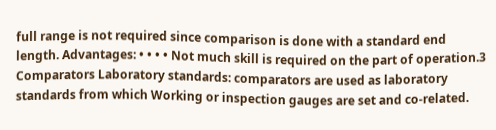full range is not required since comparison is done with a standard end length. Advantages: • • • • Not much skill is required on the part of operation.3 Comparators Laboratory standards: comparators are used as laboratory standards from which Working or inspection gauges are set and co-related.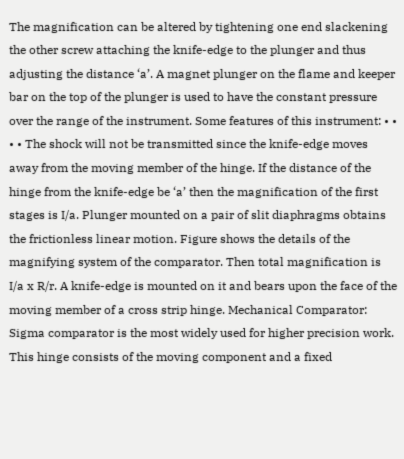The magnification can be altered by tightening one end slackening the other screw attaching the knife-edge to the plunger and thus adjusting the distance ‘a’. A magnet plunger on the flame and keeper bar on the top of the plunger is used to have the constant pressure over the range of the instrument. Some features of this instrument: • • • • The shock will not be transmitted since the knife-edge moves away from the moving member of the hinge. If the distance of the hinge from the knife-edge be ‘a’ then the magnification of the first stages is I/a. Plunger mounted on a pair of slit diaphragms obtains the frictionless linear motion. Figure shows the details of the magnifying system of the comparator. Then total magnification is I/a x R/r. A knife-edge is mounted on it and bears upon the face of the moving member of a cross strip hinge. Mechanical Comparator: Sigma comparator is the most widely used for higher precision work. This hinge consists of the moving component and a fixed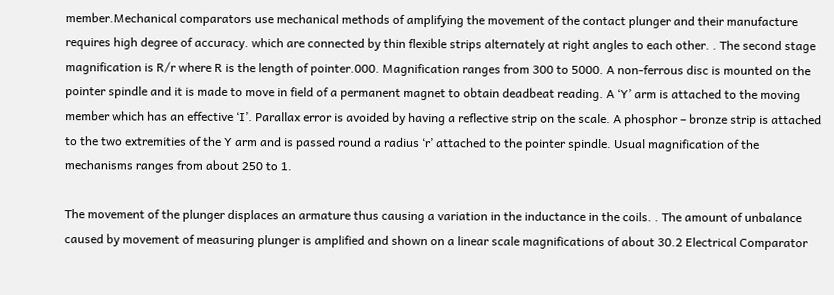member.Mechanical comparators use mechanical methods of amplifying the movement of the contact plunger and their manufacture requires high degree of accuracy. which are connected by thin flexible strips alternately at right angles to each other. . The second stage magnification is R/r where R is the length of pointer.000. Magnification ranges from 300 to 5000. A non-ferrous disc is mounted on the pointer spindle and it is made to move in field of a permanent magnet to obtain deadbeat reading. A ‘Y’ arm is attached to the moving member which has an effective ‘I’. Parallax error is avoided by having a reflective strip on the scale. A phosphor – bronze strip is attached to the two extremities of the Y arm and is passed round a radius ‘r’ attached to the pointer spindle. Usual magnification of the mechanisms ranges from about 250 to 1.

The movement of the plunger displaces an armature thus causing a variation in the inductance in the coils. . The amount of unbalance caused by movement of measuring plunger is amplified and shown on a linear scale magnifications of about 30.2 Electrical Comparator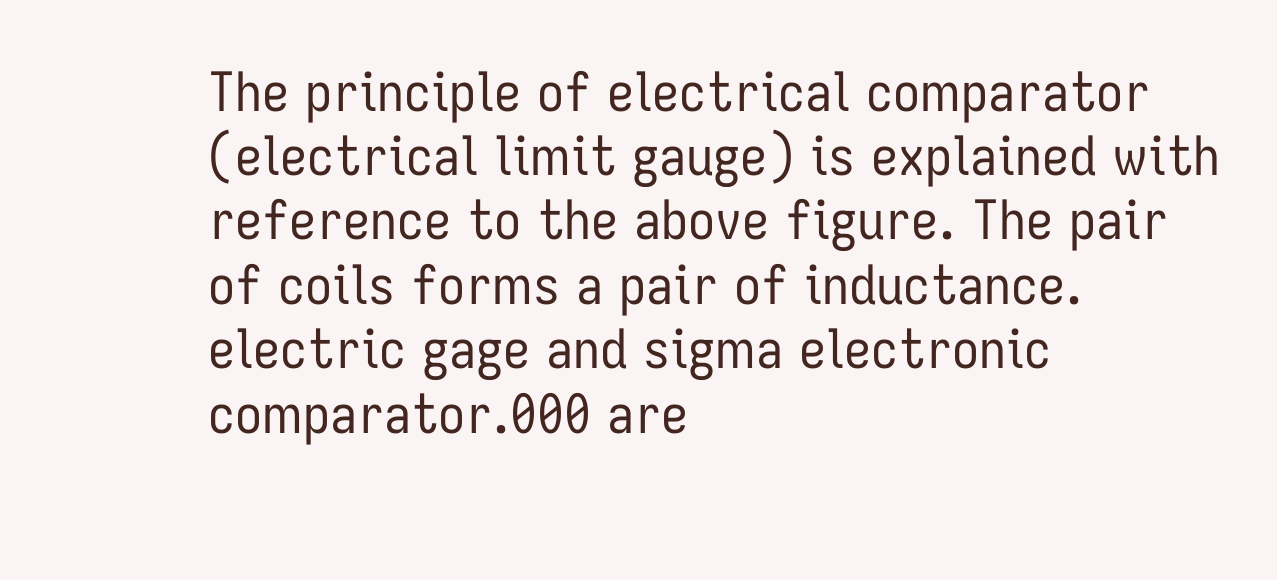The principle of electrical comparator (electrical limit gauge) is explained with reference to the above figure. The pair of coils forms a pair of inductance. electric gage and sigma electronic comparator.000 are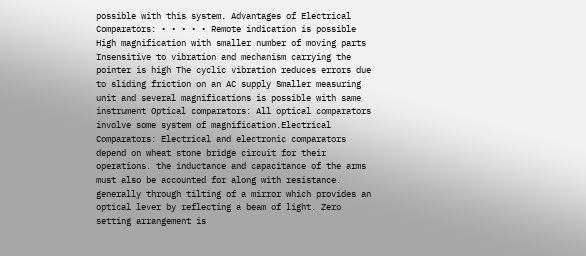possible with this system. Advantages of Electrical Comparators: • • • • • Remote indication is possible High magnification with smaller number of moving parts Insensitive to vibration and mechanism carrying the pointer is high The cyclic vibration reduces errors due to sliding friction on an AC supply Smaller measuring unit and several magnifications is possible with same instrument Optical comparators: All optical comparators involve some system of magnification.Electrical Comparators: Electrical and electronic comparators depend on wheat stone bridge circuit for their operations. the inductance and capacitance of the arms must also be accounted for along with resistance. generally through tilting of a mirror which provides an optical lever by reflecting a beam of light. Zero setting arrangement is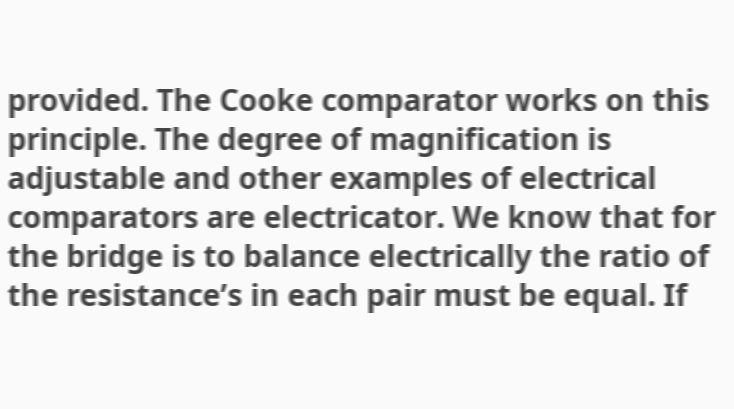provided. The Cooke comparator works on this principle. The degree of magnification is adjustable and other examples of electrical comparators are electricator. We know that for the bridge is to balance electrically the ratio of the resistance’s in each pair must be equal. If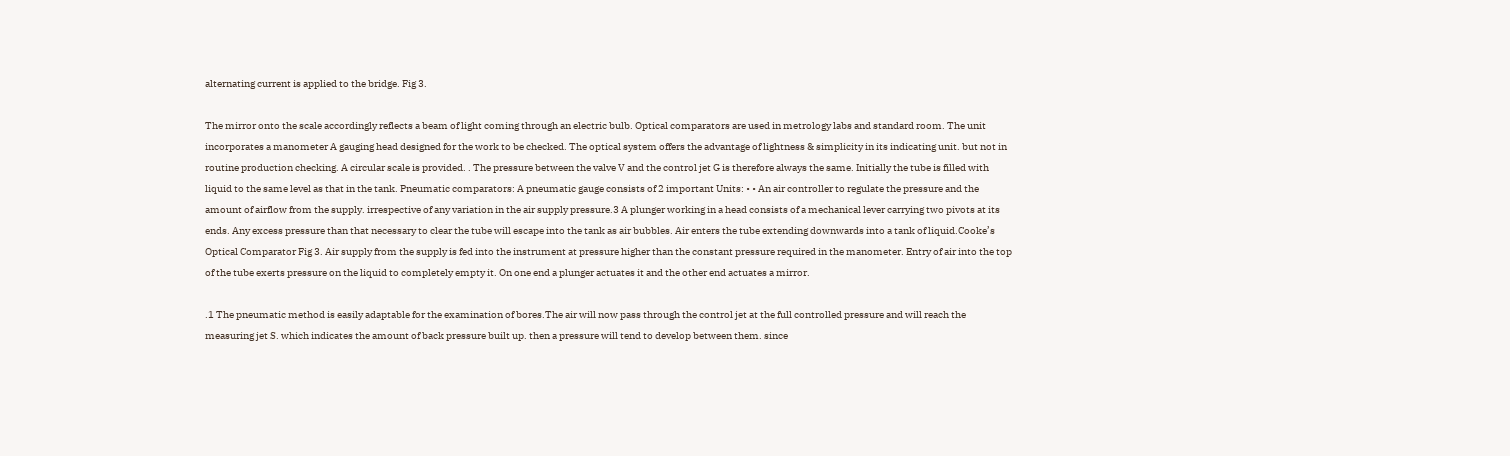alternating current is applied to the bridge. Fig 3.

The mirror onto the scale accordingly reflects a beam of light coming through an electric bulb. Optical comparators are used in metrology labs and standard room. The unit incorporates a manometer A gauging head designed for the work to be checked. The optical system offers the advantage of lightness & simplicity in its indicating unit. but not in routine production checking. A circular scale is provided. . The pressure between the valve V and the control jet G is therefore always the same. Initially the tube is filled with liquid to the same level as that in the tank. Pneumatic comparators: A pneumatic gauge consists of 2 important Units: • • An air controller to regulate the pressure and the amount of airflow from the supply. irrespective of any variation in the air supply pressure.3 A plunger working in a head consists of a mechanical lever carrying two pivots at its ends. Any excess pressure than that necessary to clear the tube will escape into the tank as air bubbles. Air enters the tube extending downwards into a tank of liquid.Cooke’s Optical Comparator Fig 3. Air supply from the supply is fed into the instrument at pressure higher than the constant pressure required in the manometer. Entry of air into the top of the tube exerts pressure on the liquid to completely empty it. On one end a plunger actuates it and the other end actuates a mirror.

.1 The pneumatic method is easily adaptable for the examination of bores.The air will now pass through the control jet at the full controlled pressure and will reach the measuring jet S. which indicates the amount of back pressure built up. then a pressure will tend to develop between them. since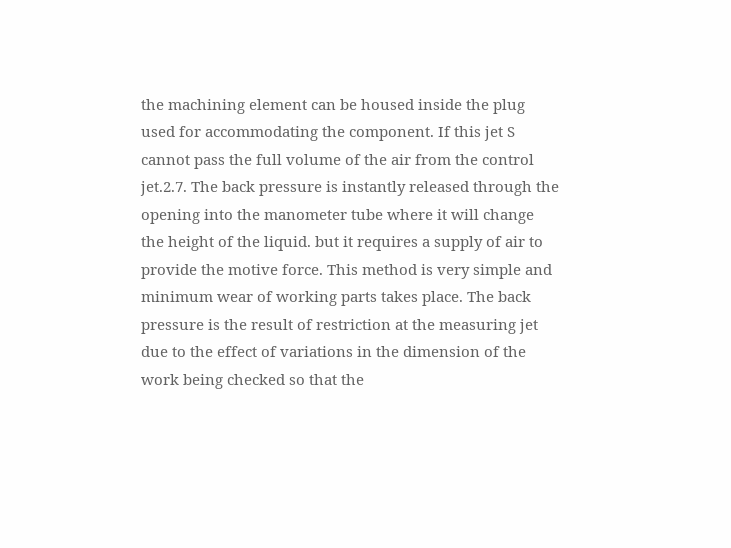the machining element can be housed inside the plug used for accommodating the component. If this jet S cannot pass the full volume of the air from the control jet.2.7. The back pressure is instantly released through the opening into the manometer tube where it will change the height of the liquid. but it requires a supply of air to provide the motive force. This method is very simple and minimum wear of working parts takes place. The back pressure is the result of restriction at the measuring jet due to the effect of variations in the dimension of the work being checked so that the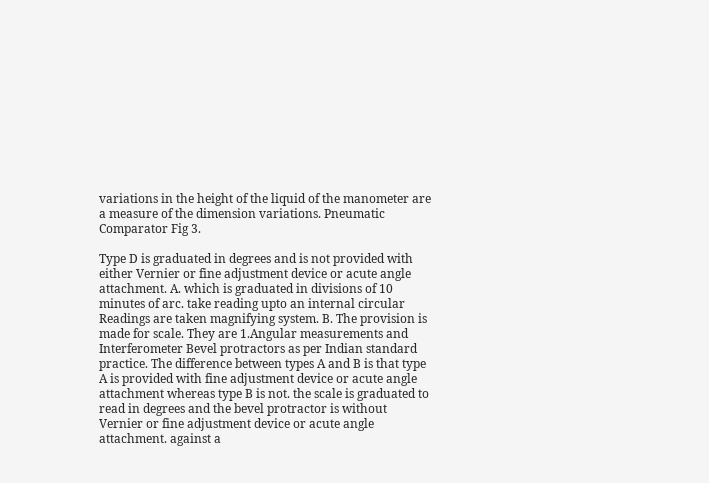variations in the height of the liquid of the manometer are a measure of the dimension variations. Pneumatic Comparator Fig 3.

Type D is graduated in degrees and is not provided with either Vernier or fine adjustment device or acute angle attachment. A. which is graduated in divisions of 10 minutes of arc. take reading upto an internal circular Readings are taken magnifying system. B. The provision is made for scale. They are 1.Angular measurements and Interferometer Bevel protractors as per Indian standard practice. The difference between types A and B is that type A is provided with fine adjustment device or acute angle attachment whereas type B is not. the scale is graduated to read in degrees and the bevel protractor is without Vernier or fine adjustment device or acute angle attachment. against a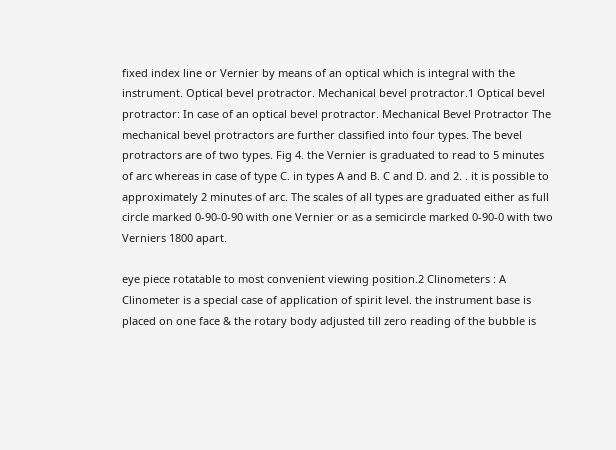fixed index line or Vernier by means of an optical which is integral with the instrument. Optical bevel protractor. Mechanical bevel protractor.1 Optical bevel protractor: In case of an optical bevel protractor. Mechanical Bevel Protractor The mechanical bevel protractors are further classified into four types. The bevel protractors are of two types. Fig 4. the Vernier is graduated to read to 5 minutes of arc whereas in case of type C. in types A and B. C and D. and 2. . it is possible to approximately 2 minutes of arc. The scales of all types are graduated either as full circle marked 0-90-0-90 with one Vernier or as a semicircle marked 0-90-0 with two Verniers 1800 apart.

eye piece rotatable to most convenient viewing position.2 Clinometers : A Clinometer is a special case of application of spirit level. the instrument base is placed on one face & the rotary body adjusted till zero reading of the bubble is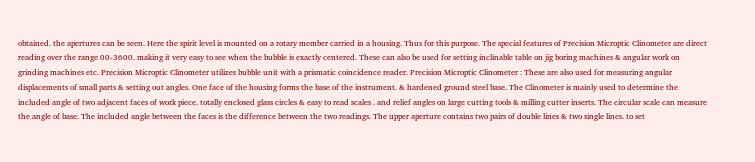obtained. the apertures can be seen. Here the spirit level is mounted on a rotary member carried in a housing. Thus for this purpose. The special features of Precision Microptic Clinometer are direct reading over the range 00-3600. making it very easy to see when the bubble is exactly centered. These can also be used for setting inclinable table on jig boring machines & angular work on grinding machines etc. Precision Microptic Clinometer utilizes bubble unit with a prismatic coincidence reader. Precision Microptic Clinometer : These are also used for measuring angular displacements of small parts & setting out angles. One face of the housing forms the base of the instrument. & hardened ground steel base. The Clinometer is mainly used to determine the included angle of two adjacent faces of work piece. totally enclosed glass circles & easy to read scales . and relief angles on large cutting tools & milling cutter inserts. The circular scale can measure the angle of base. The included angle between the faces is the difference between the two readings. The upper aperture contains two pairs of double lines & two single lines. to set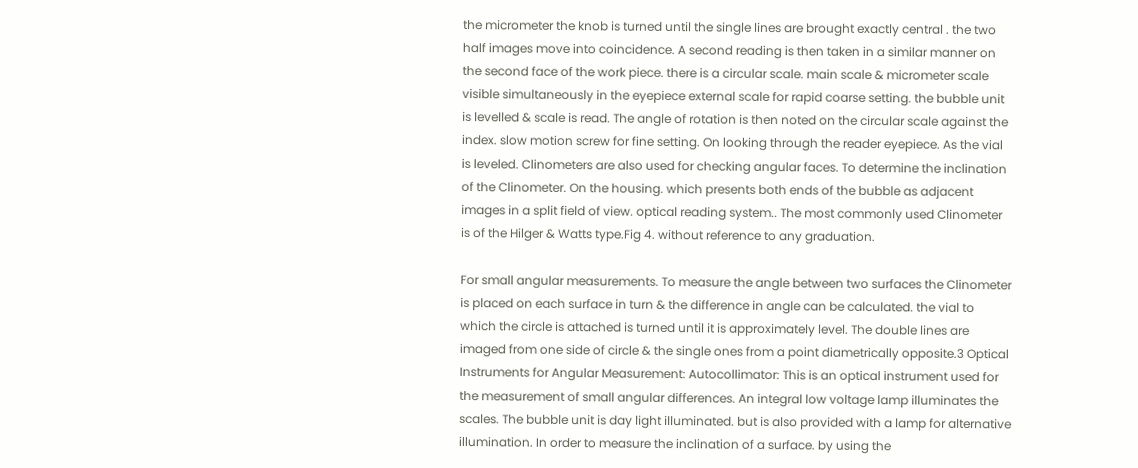the micrometer the knob is turned until the single lines are brought exactly central . the two half images move into coincidence. A second reading is then taken in a similar manner on the second face of the work piece. there is a circular scale. main scale & micrometer scale visible simultaneously in the eyepiece external scale for rapid coarse setting. the bubble unit is levelled & scale is read. The angle of rotation is then noted on the circular scale against the index. slow motion screw for fine setting. On looking through the reader eyepiece. As the vial is leveled. Clinometers are also used for checking angular faces. To determine the inclination of the Clinometer. On the housing. which presents both ends of the bubble as adjacent images in a split field of view. optical reading system.. The most commonly used Clinometer is of the Hilger & Watts type.Fig 4. without reference to any graduation.

For small angular measurements. To measure the angle between two surfaces the Clinometer is placed on each surface in turn & the difference in angle can be calculated. the vial to which the circle is attached is turned until it is approximately level. The double lines are imaged from one side of circle & the single ones from a point diametrically opposite.3 Optical Instruments for Angular Measurement: Autocollimator: This is an optical instrument used for the measurement of small angular differences. An integral low voltage lamp illuminates the scales. The bubble unit is day light illuminated. but is also provided with a lamp for alternative illumination. In order to measure the inclination of a surface. by using the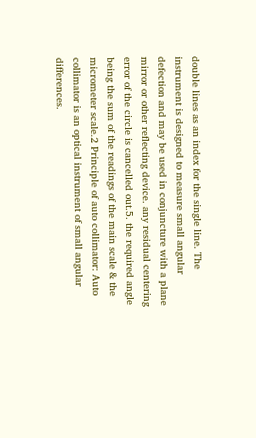double lines as an index for the single line. The instrument is designed to measure small angular defection and may be used in conjuncture with a plane mirror or other reflecting device. any residual centering error of the circle is cancelled out.5. the required angle being the sum of the readings of the main scale & the micrometer scale.2 Principle of auto collimator: Auto collimator is an optical instrument of small angular differences.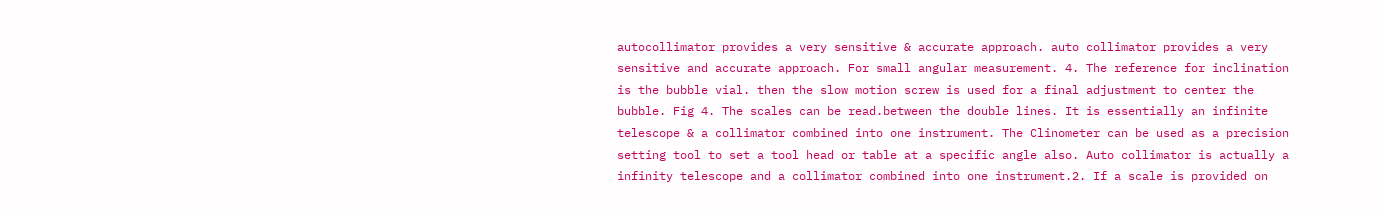autocollimator provides a very sensitive & accurate approach. auto collimator provides a very sensitive and accurate approach. For small angular measurement. 4. The reference for inclination is the bubble vial. then the slow motion screw is used for a final adjustment to center the bubble. Fig 4. The scales can be read.between the double lines. It is essentially an infinite telescope & a collimator combined into one instrument. The Clinometer can be used as a precision setting tool to set a tool head or table at a specific angle also. Auto collimator is actually a infinity telescope and a collimator combined into one instrument.2. If a scale is provided on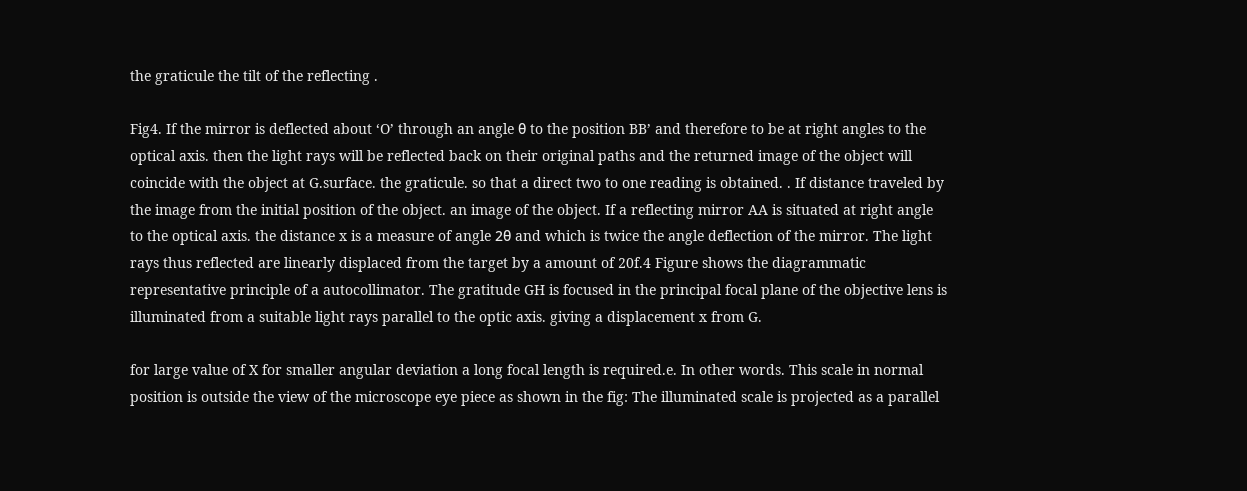the graticule the tilt of the reflecting .

Fig4. If the mirror is deflected about ‘O’ through an angle θ to the position BB’ and therefore to be at right angles to the optical axis. then the light rays will be reflected back on their original paths and the returned image of the object will coincide with the object at G.surface. the graticule. so that a direct two to one reading is obtained. . If distance traveled by the image from the initial position of the object. an image of the object. If a reflecting mirror AA is situated at right angle to the optical axis. the distance x is a measure of angle 2θ and which is twice the angle deflection of the mirror. The light rays thus reflected are linearly displaced from the target by a amount of 20f.4 Figure shows the diagrammatic representative principle of a autocollimator. The gratitude GH is focused in the principal focal plane of the objective lens is illuminated from a suitable light rays parallel to the optic axis. giving a displacement x from G.

for large value of X for smaller angular deviation a long focal length is required.e. In other words. This scale in normal position is outside the view of the microscope eye piece as shown in the fig: The illuminated scale is projected as a parallel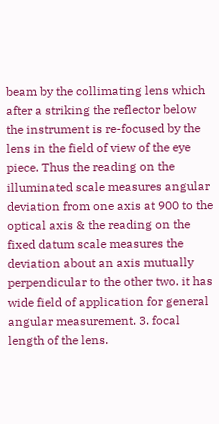beam by the collimating lens which after a striking the reflector below the instrument is re-focused by the lens in the field of view of the eye piece. Thus the reading on the illuminated scale measures angular deviation from one axis at 900 to the optical axis & the reading on the fixed datum scale measures the deviation about an axis mutually perpendicular to the other two. it has wide field of application for general angular measurement. 3. focal length of the lens.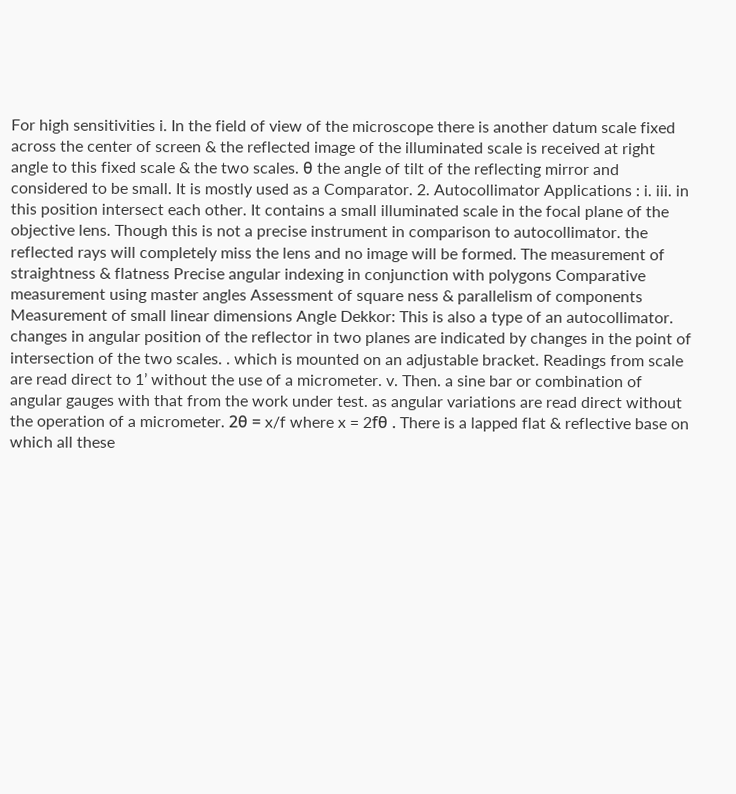For high sensitivities i. In the field of view of the microscope there is another datum scale fixed across the center of screen & the reflected image of the illuminated scale is received at right angle to this fixed scale & the two scales. θ the angle of tilt of the reflecting mirror and considered to be small. It is mostly used as a Comparator. 2. Autocollimator Applications : i. iii. in this position intersect each other. It contains a small illuminated scale in the focal plane of the objective lens. Though this is not a precise instrument in comparison to autocollimator. the reflected rays will completely miss the lens and no image will be formed. The measurement of straightness & flatness Precise angular indexing in conjunction with polygons Comparative measurement using master angles Assessment of square ness & parallelism of components Measurement of small linear dimensions Angle Dekkor: This is also a type of an autocollimator. changes in angular position of the reflector in two planes are indicated by changes in the point of intersection of the two scales. . which is mounted on an adjustable bracket. Readings from scale are read direct to 1’ without the use of a micrometer. v. Then. a sine bar or combination of angular gauges with that from the work under test. as angular variations are read direct without the operation of a micrometer. 2θ = x/f where x = 2fθ . There is a lapped flat & reflective base on which all these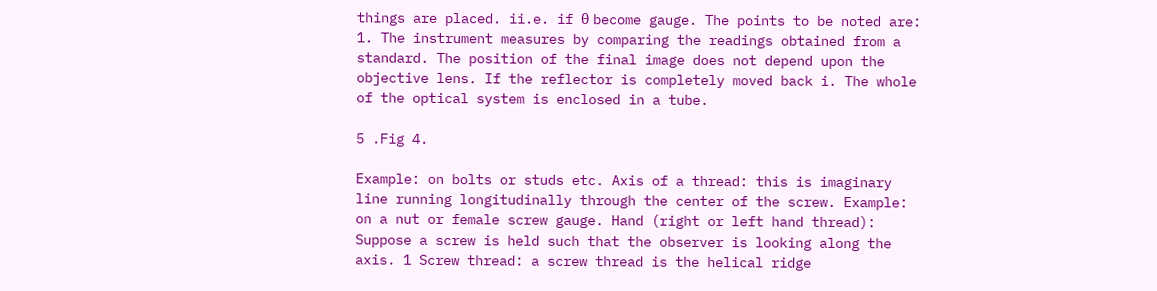things are placed. ii.e. if θ become gauge. The points to be noted are: 1. The instrument measures by comparing the readings obtained from a standard. The position of the final image does not depend upon the objective lens. If the reflector is completely moved back i. The whole of the optical system is enclosed in a tube.

5 .Fig 4.

Example: on bolts or studs etc. Axis of a thread: this is imaginary line running longitudinally through the center of the screw. Example: on a nut or female screw gauge. Hand (right or left hand thread): Suppose a screw is held such that the observer is looking along the axis. 1 Screw thread: a screw thread is the helical ridge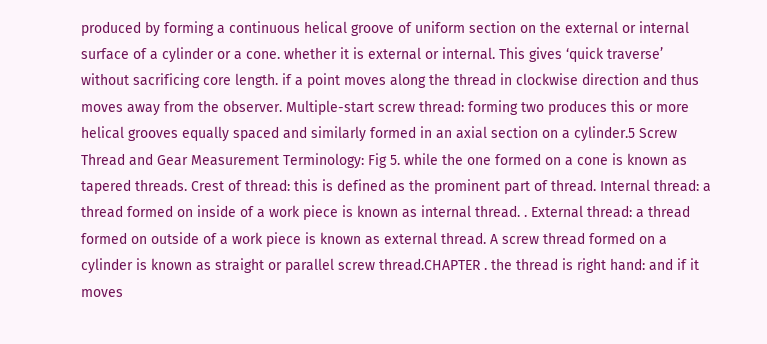produced by forming a continuous helical groove of uniform section on the external or internal surface of a cylinder or a cone. whether it is external or internal. This gives ‘quick traverse’ without sacrificing core length. if a point moves along the thread in clockwise direction and thus moves away from the observer. Multiple-start screw thread: forming two produces this or more helical grooves equally spaced and similarly formed in an axial section on a cylinder.5 Screw Thread and Gear Measurement Terminology: Fig 5. while the one formed on a cone is known as tapered threads. Crest of thread: this is defined as the prominent part of thread. Internal thread: a thread formed on inside of a work piece is known as internal thread. . External thread: a thread formed on outside of a work piece is known as external thread. A screw thread formed on a cylinder is known as straight or parallel screw thread.CHAPTER . the thread is right hand: and if it moves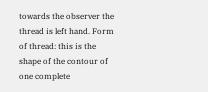towards the observer the thread is left hand. Form of thread: this is the shape of the contour of one complete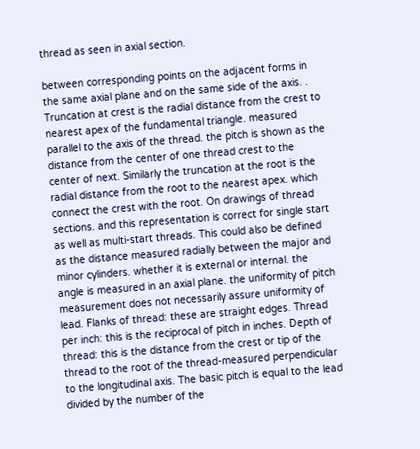thread as seen in axial section.

between corresponding points on the adjacent forms in the same axial plane and on the same side of the axis. . Truncation at crest is the radial distance from the crest to nearest apex of the fundamental triangle. measured parallel to the axis of the thread. the pitch is shown as the distance from the center of one thread crest to the center of next. Similarly the truncation at the root is the radial distance from the root to the nearest apex. which connect the crest with the root. On drawings of thread sections. and this representation is correct for single start as well as multi-start threads. This could also be defined as the distance measured radially between the major and minor cylinders. whether it is external or internal. the angle is measured in an axial plane. the uniformity of pitch measurement does not necessarily assure uniformity of lead. Flanks of thread: these are straight edges. Thread per inch: this is the reciprocal of pitch in inches. Depth of thread: this is the distance from the crest or tip of the thread to the root of the thread-measured perpendicular to the longitudinal axis. The basic pitch is equal to the lead divided by the number of the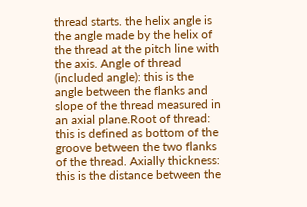thread starts. the helix angle is the angle made by the helix of the thread at the pitch line with the axis. Angle of thread (included angle): this is the angle between the flanks and slope of the thread measured in an axial plane.Root of thread: this is defined as bottom of the groove between the two flanks of the thread. Axially thickness: this is the distance between the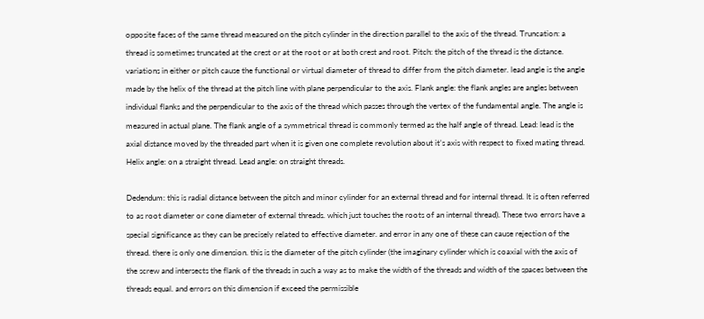opposite faces of the same thread measured on the pitch cylinder in the direction parallel to the axis of the thread. Truncation: a thread is sometimes truncated at the crest or at the root or at both crest and root. Pitch: the pitch of the thread is the distance. variations in either or pitch cause the functional or virtual diameter of thread to differ from the pitch diameter. lead angle is the angle made by the helix of the thread at the pitch line with plane perpendicular to the axis. Flank angle: the flank angles are angles between individual flanks and the perpendicular to the axis of the thread which passes through the vertex of the fundamental angle. The angle is measured in actual plane. The flank angle of a symmetrical thread is commonly termed as the half angle of thread. Lead: lead is the axial distance moved by the threaded part when it is given one complete revolution about it’s axis with respect to fixed mating thread. Helix angle: on a straight thread. Lead angle: on straight threads.

Dedendum: this is radial distance between the pitch and minor cylinder for an external thread and for internal thread. It is often referred to as root diameter or cone diameter of external threads. which just touches the roots of an internal thread). These two errors have a special significance as they can be precisely related to effective diameter. and error in any one of these can cause rejection of the thread. there is only one dimension. this is the diameter of the pitch cylinder (the imaginary cylinder which is coaxial with the axis of the screw and intersects the flank of the threads in such a way as to make the width of the threads and width of the spaces between the threads equal. and errors on this dimension if exceed the permissible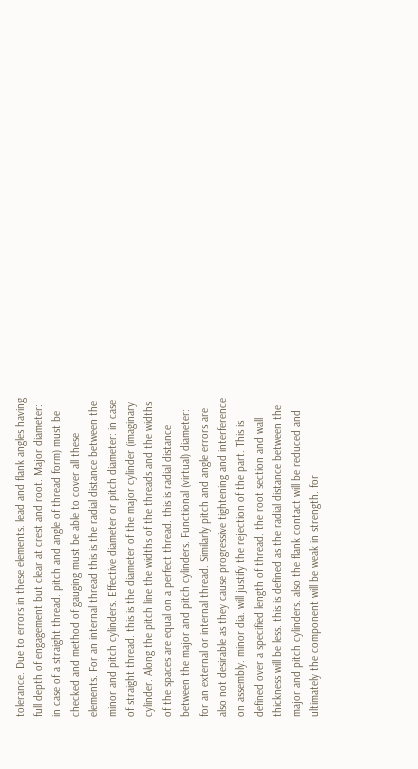tolerance. Due to errors in these elements. lead and flank angles having full depth of engagement but clear at crest and root. Major diameter: in case of a straight thread. pitch and angle of thread form) must be checked and method of gauging must be able to cover all these elements. For an internal thread this is the radial distance between the minor and pitch cylinders. Effective diameter or pitch diameter: in case of straight thread. this is the diameter of the major cylinder (imaginary cylinder. Along the pitch line the widths of the threads and the widths of the spaces are equal on a perfect thread. this is radial distance between the major and pitch cylinders. Functional (virtual) diameter: for an external or internal thread. Similarly pitch and angle errors are also not desirable as they cause progressive tightening and interference on assembly. minor dia. will justify the rejection of the part. This is defined over a specified length of thread. the root section and wall thickness will be less. this is defined as the radial distance between the major and pitch cylinders. also the flank contact will be reduced and ultimately the component will be weak in strength. for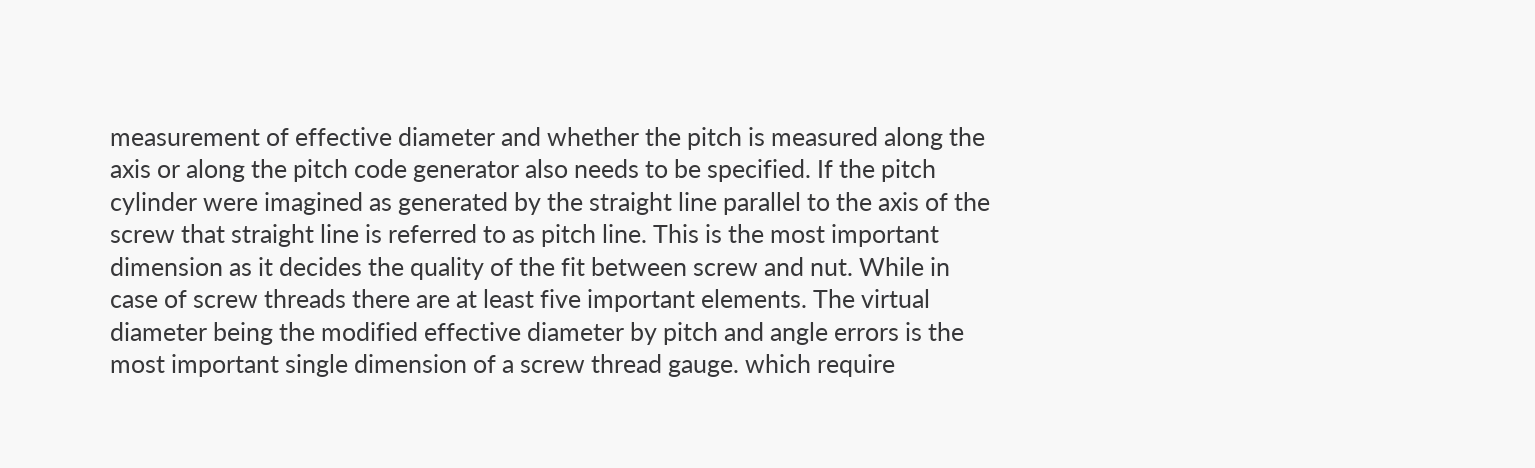measurement of effective diameter and whether the pitch is measured along the axis or along the pitch code generator also needs to be specified. If the pitch cylinder were imagined as generated by the straight line parallel to the axis of the screw that straight line is referred to as pitch line. This is the most important dimension as it decides the quality of the fit between screw and nut. While in case of screw threads there are at least five important elements. The virtual diameter being the modified effective diameter by pitch and angle errors is the most important single dimension of a screw thread gauge. which require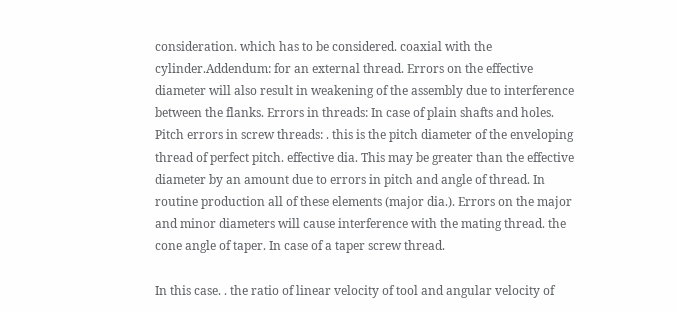consideration. which has to be considered. coaxial with the cylinder.Addendum: for an external thread. Errors on the effective diameter will also result in weakening of the assembly due to interference between the flanks. Errors in threads: In case of plain shafts and holes. Pitch errors in screw threads: . this is the pitch diameter of the enveloping thread of perfect pitch. effective dia. This may be greater than the effective diameter by an amount due to errors in pitch and angle of thread. In routine production all of these elements (major dia.). Errors on the major and minor diameters will cause interference with the mating thread. the cone angle of taper. In case of a taper screw thread.

In this case. . the ratio of linear velocity of tool and angular velocity of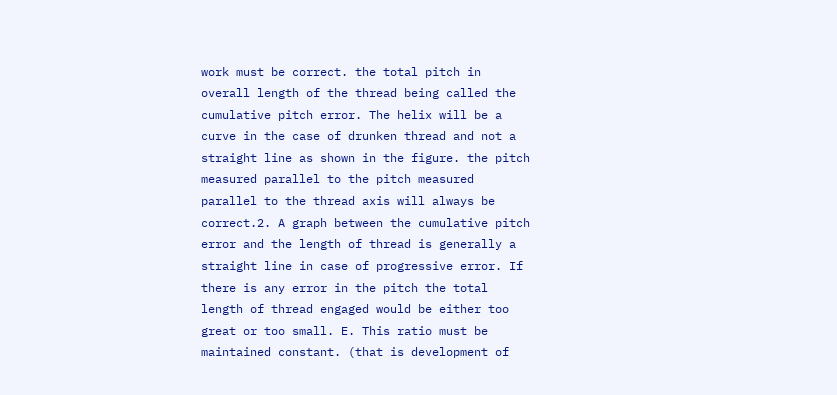work must be correct. the total pitch in overall length of the thread being called the cumulative pitch error. The helix will be a curve in the case of drunken thread and not a straight line as shown in the figure. the pitch measured parallel to the pitch measured parallel to the thread axis will always be correct.2. A graph between the cumulative pitch error and the length of thread is generally a straight line in case of progressive error. If there is any error in the pitch the total length of thread engaged would be either too great or too small. E. This ratio must be maintained constant. (that is development of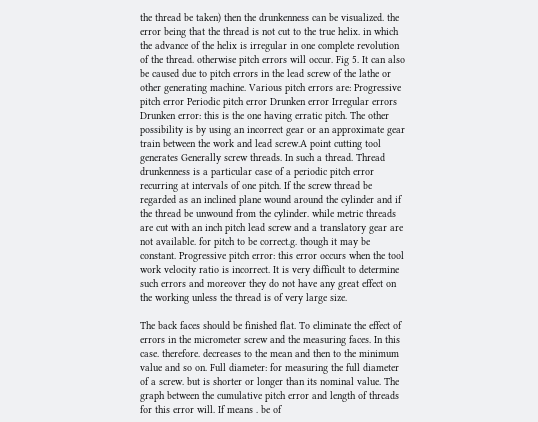the thread be taken) then the drunkenness can be visualized. the error being that the thread is not cut to the true helix. in which the advance of the helix is irregular in one complete revolution of the thread. otherwise pitch errors will occur. Fig 5. It can also be caused due to pitch errors in the lead screw of the lathe or other generating machine. Various pitch errors are: Progressive pitch error Periodic pitch error Drunken error Irregular errors Drunken error: this is the one having erratic pitch. The other possibility is by using an incorrect gear or an approximate gear train between the work and lead screw.A point cutting tool generates Generally screw threads. In such a thread. Thread drunkenness is a particular case of a periodic pitch error recurring at intervals of one pitch. If the screw thread be regarded as an inclined plane wound around the cylinder and if the thread be unwound from the cylinder. while metric threads are cut with an inch pitch lead screw and a translatory gear are not available. for pitch to be correct.g. though it may be constant. Progressive pitch error: this error occurs when the tool work velocity ratio is incorrect. It is very difficult to determine such errors and moreover they do not have any great effect on the working unless the thread is of very large size.

The back faces should be finished flat. To eliminate the effect of errors in the micrometer screw and the measuring faces. In this case. therefore. decreases to the mean and then to the minimum value and so on. Full diameter: for measuring the full diameter of a screw. but is shorter or longer than its nominal value. The graph between the cumulative pitch error and length of threads for this error will. If means . be of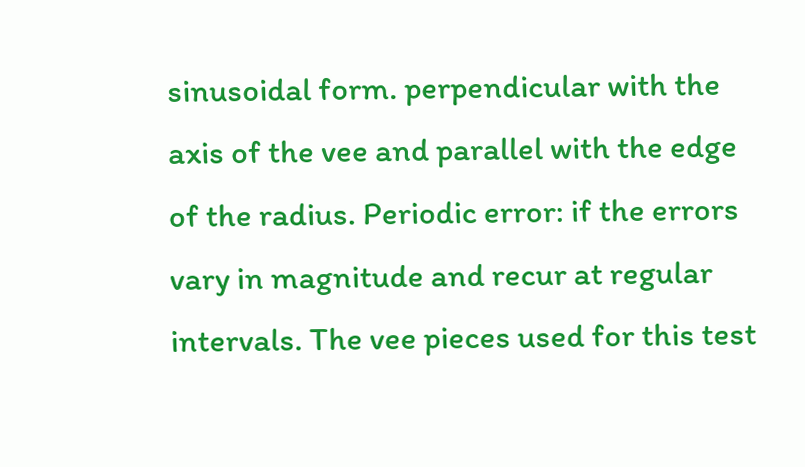sinusoidal form. perpendicular with the axis of the vee and parallel with the edge of the radius. Periodic error: if the errors vary in magnitude and recur at regular intervals. The vee pieces used for this test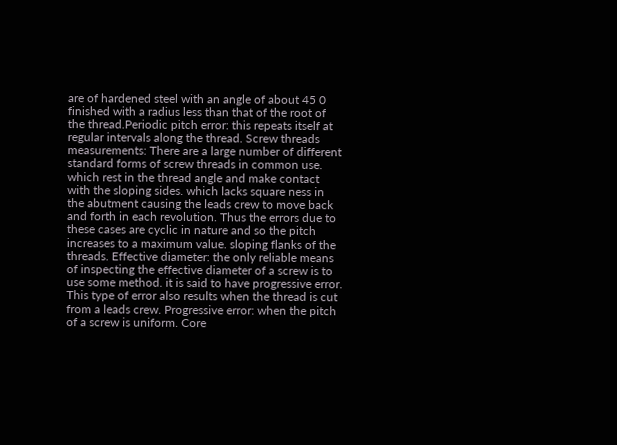are of hardened steel with an angle of about 45 0 finished with a radius less than that of the root of the thread.Periodic pitch error: this repeats itself at regular intervals along the thread. Screw threads measurements: There are a large number of different standard forms of screw threads in common use. which rest in the thread angle and make contact with the sloping sides. which lacks square ness in the abutment causing the leads crew to move back and forth in each revolution. Thus the errors due to these cases are cyclic in nature and so the pitch increases to a maximum value. sloping flanks of the threads. Effective diameter: the only reliable means of inspecting the effective diameter of a screw is to use some method. it is said to have progressive error. This type of error also results when the thread is cut from a leads crew. Progressive error: when the pitch of a screw is uniform. Core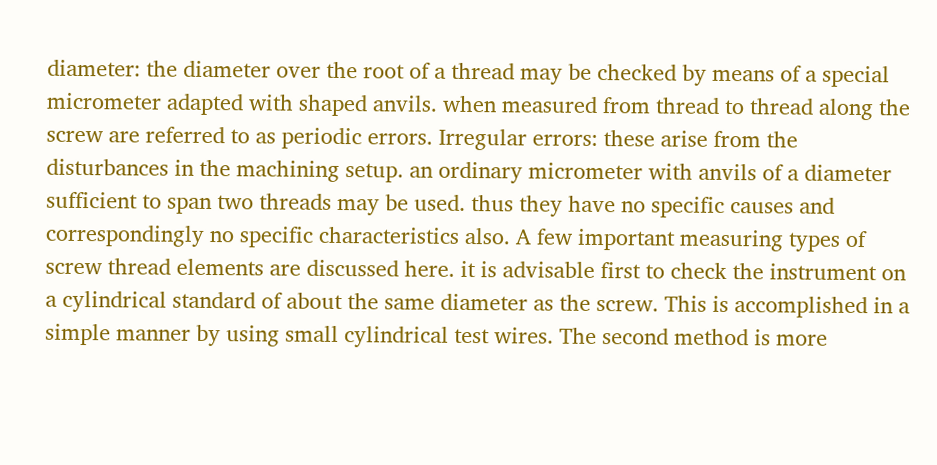diameter: the diameter over the root of a thread may be checked by means of a special micrometer adapted with shaped anvils. when measured from thread to thread along the screw are referred to as periodic errors. Irregular errors: these arise from the disturbances in the machining setup. an ordinary micrometer with anvils of a diameter sufficient to span two threads may be used. thus they have no specific causes and correspondingly no specific characteristics also. A few important measuring types of screw thread elements are discussed here. it is advisable first to check the instrument on a cylindrical standard of about the same diameter as the screw. This is accomplished in a simple manner by using small cylindrical test wires. The second method is more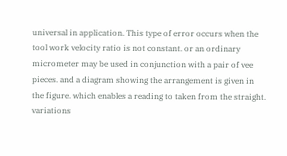universal in application. This type of error occurs when the tool work velocity ratio is not constant. or an ordinary micrometer may be used in conjunction with a pair of vee pieces. and a diagram showing the arrangement is given in the figure. which enables a reading to taken from the straight. variations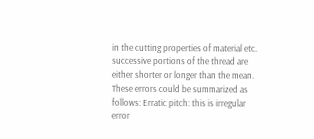in the cutting properties of material etc. successive portions of the thread are either shorter or longer than the mean. These errors could be summarized as follows: Erratic pitch: this is irregular error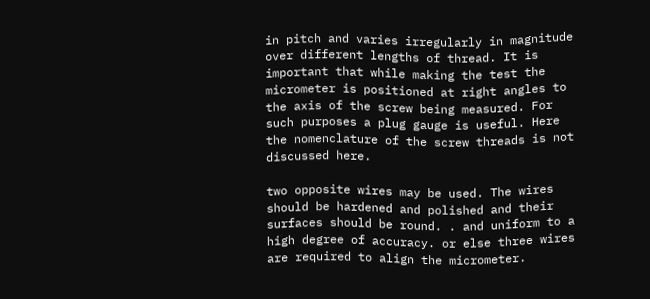in pitch and varies irregularly in magnitude over different lengths of thread. It is important that while making the test the micrometer is positioned at right angles to the axis of the screw being measured. For such purposes a plug gauge is useful. Here the nomenclature of the screw threads is not discussed here.

two opposite wires may be used. The wires should be hardened and polished and their surfaces should be round. . and uniform to a high degree of accuracy. or else three wires are required to align the micrometer.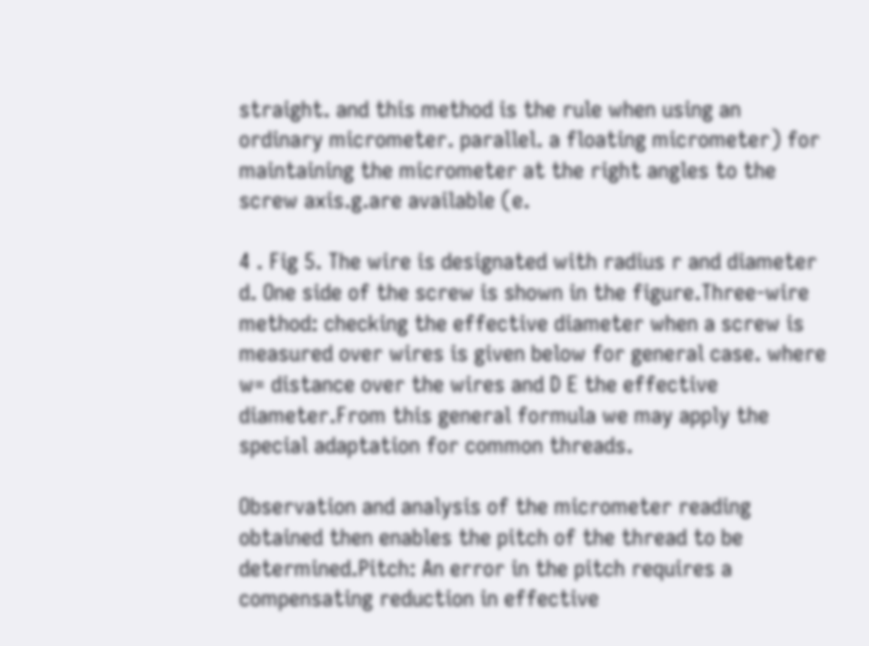straight. and this method is the rule when using an ordinary micrometer. parallel. a floating micrometer) for maintaining the micrometer at the right angles to the screw axis.g.are available (e.

4 . Fig 5. The wire is designated with radius r and diameter d. One side of the screw is shown in the figure.Three-wire method: checking the effective diameter when a screw is measured over wires is given below for general case. where w= distance over the wires and D E the effective diameter.From this general formula we may apply the special adaptation for common threads.

Observation and analysis of the micrometer reading obtained then enables the pitch of the thread to be determined.Pitch: An error in the pitch requires a compensating reduction in effective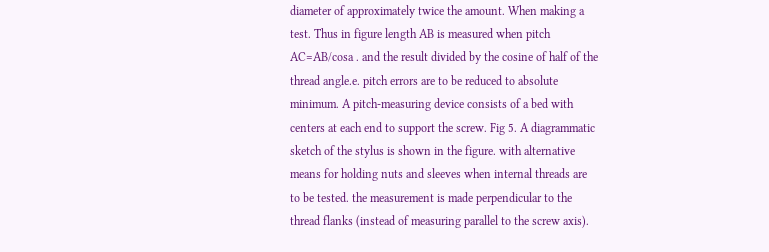diameter of approximately twice the amount. When making a test. Thus in figure length AB is measured when pitch AC=AB/cosa . and the result divided by the cosine of half of the thread angle.e. pitch errors are to be reduced to absolute minimum. A pitch-measuring device consists of a bed with centers at each end to support the screw. Fig 5. A diagrammatic sketch of the stylus is shown in the figure. with alternative means for holding nuts and sleeves when internal threads are to be tested. the measurement is made perpendicular to the thread flanks (instead of measuring parallel to the screw axis).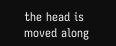the head is moved along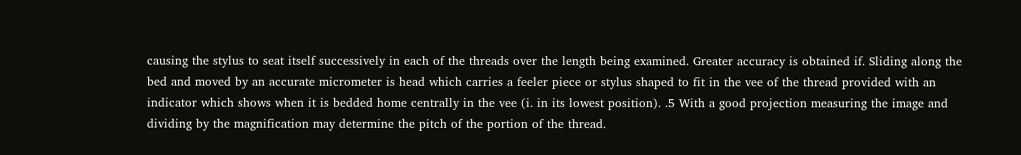causing the stylus to seat itself successively in each of the threads over the length being examined. Greater accuracy is obtained if. Sliding along the bed and moved by an accurate micrometer is head which carries a feeler piece or stylus shaped to fit in the vee of the thread provided with an indicator which shows when it is bedded home centrally in the vee (i. in its lowest position). .5 With a good projection measuring the image and dividing by the magnification may determine the pitch of the portion of the thread.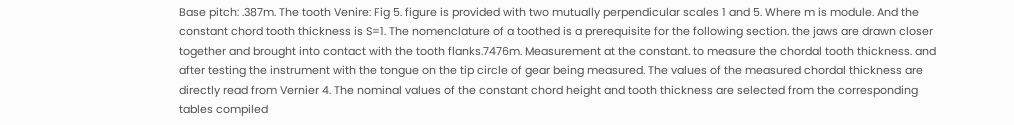Base pitch: .387m. The tooth Venire: Fig 5. figure is provided with two mutually perpendicular scales 1 and 5. Where m is module. And the constant chord tooth thickness is S=1. The nomenclature of a toothed is a prerequisite for the following section. the jaws are drawn closer together and brought into contact with the tooth flanks.7476m. Measurement at the constant. to measure the chordal tooth thickness. and after testing the instrument with the tongue on the tip circle of gear being measured. The values of the measured chordal thickness are directly read from Vernier 4. The nominal values of the constant chord height and tooth thickness are selected from the corresponding tables compiled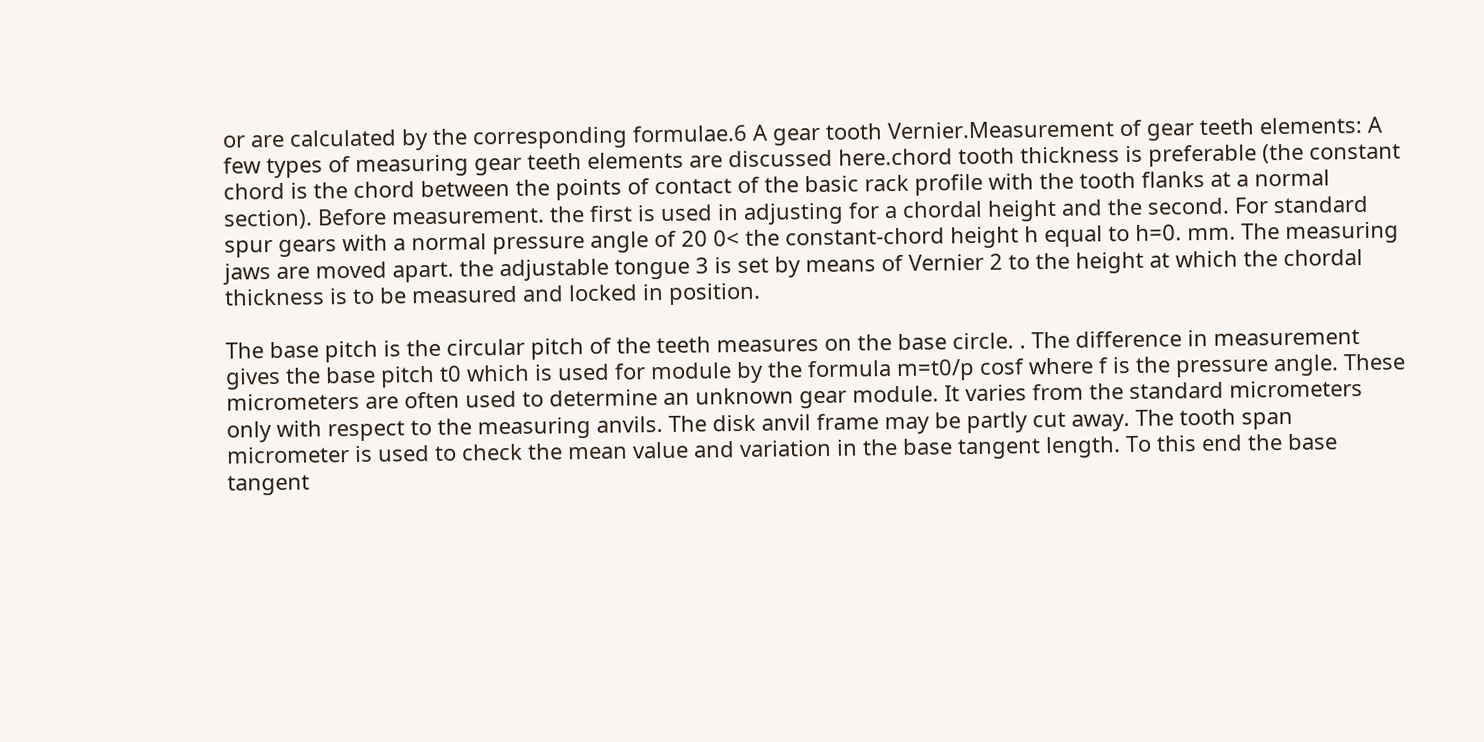or are calculated by the corresponding formulae.6 A gear tooth Vernier.Measurement of gear teeth elements: A few types of measuring gear teeth elements are discussed here.chord tooth thickness is preferable (the constant chord is the chord between the points of contact of the basic rack profile with the tooth flanks at a normal section). Before measurement. the first is used in adjusting for a chordal height and the second. For standard spur gears with a normal pressure angle of 20 0< the constant-chord height h equal to h=0. mm. The measuring jaws are moved apart. the adjustable tongue 3 is set by means of Vernier 2 to the height at which the chordal thickness is to be measured and locked in position.

The base pitch is the circular pitch of the teeth measures on the base circle. . The difference in measurement gives the base pitch t0 which is used for module by the formula m=t0/p cosf where f is the pressure angle. These micrometers are often used to determine an unknown gear module. It varies from the standard micrometers only with respect to the measuring anvils. The disk anvil frame may be partly cut away. The tooth span micrometer is used to check the mean value and variation in the base tangent length. To this end the base tangent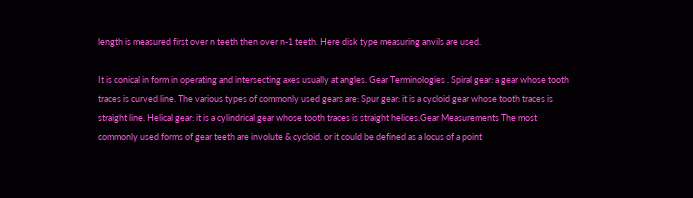length is measured first over n teeth then over n-1 teeth. Here disk type measuring anvils are used.

It is conical in form in operating and intersecting axes usually at angles. Gear Terminologies . Spiral gear: a gear whose tooth traces is curved line. The various types of commonly used gears are: Spur gear: it is a cycloid gear whose tooth traces is straight line. Helical gear: it is a cylindrical gear whose tooth traces is straight helices.Gear Measurements The most commonly used forms of gear teeth are involute & cycloid. or it could be defined as a locus of a point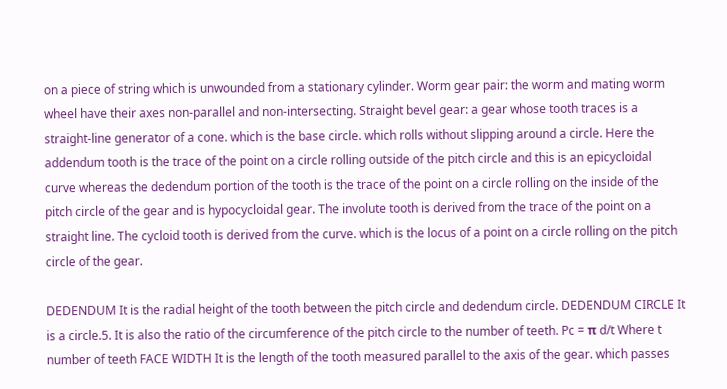on a piece of string which is unwounded from a stationary cylinder. Worm gear pair: the worm and mating worm wheel have their axes non-parallel and non-intersecting. Straight bevel gear: a gear whose tooth traces is a straight-line generator of a cone. which is the base circle. which rolls without slipping around a circle. Here the addendum tooth is the trace of the point on a circle rolling outside of the pitch circle and this is an epicycloidal curve whereas the dedendum portion of the tooth is the trace of the point on a circle rolling on the inside of the pitch circle of the gear and is hypocycloidal gear. The involute tooth is derived from the trace of the point on a straight line. The cycloid tooth is derived from the curve. which is the locus of a point on a circle rolling on the pitch circle of the gear.

DEDENDUM It is the radial height of the tooth between the pitch circle and dedendum circle. DEDENDUM CIRCLE It is a circle.5. It is also the ratio of the circumference of the pitch circle to the number of teeth. Pc = π d/t Where t number of teeth FACE WIDTH It is the length of the tooth measured parallel to the axis of the gear. which passes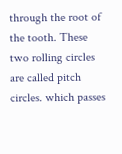through the root of the tooth. These two rolling circles are called pitch circles. which passes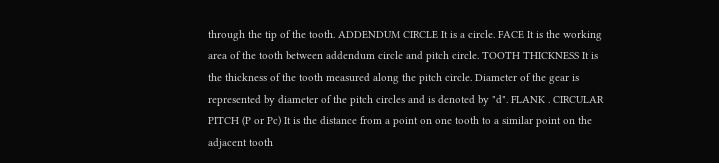through the tip of the tooth. ADDENDUM CIRCLE It is a circle. FACE It is the working area of the tooth between addendum circle and pitch circle. TOOTH THICKNESS It is the thickness of the tooth measured along the pitch circle. Diameter of the gear is represented by diameter of the pitch circles and is denoted by "d". FLANK . CIRCULAR PITCH (P or Pc) It is the distance from a point on one tooth to a similar point on the adjacent tooth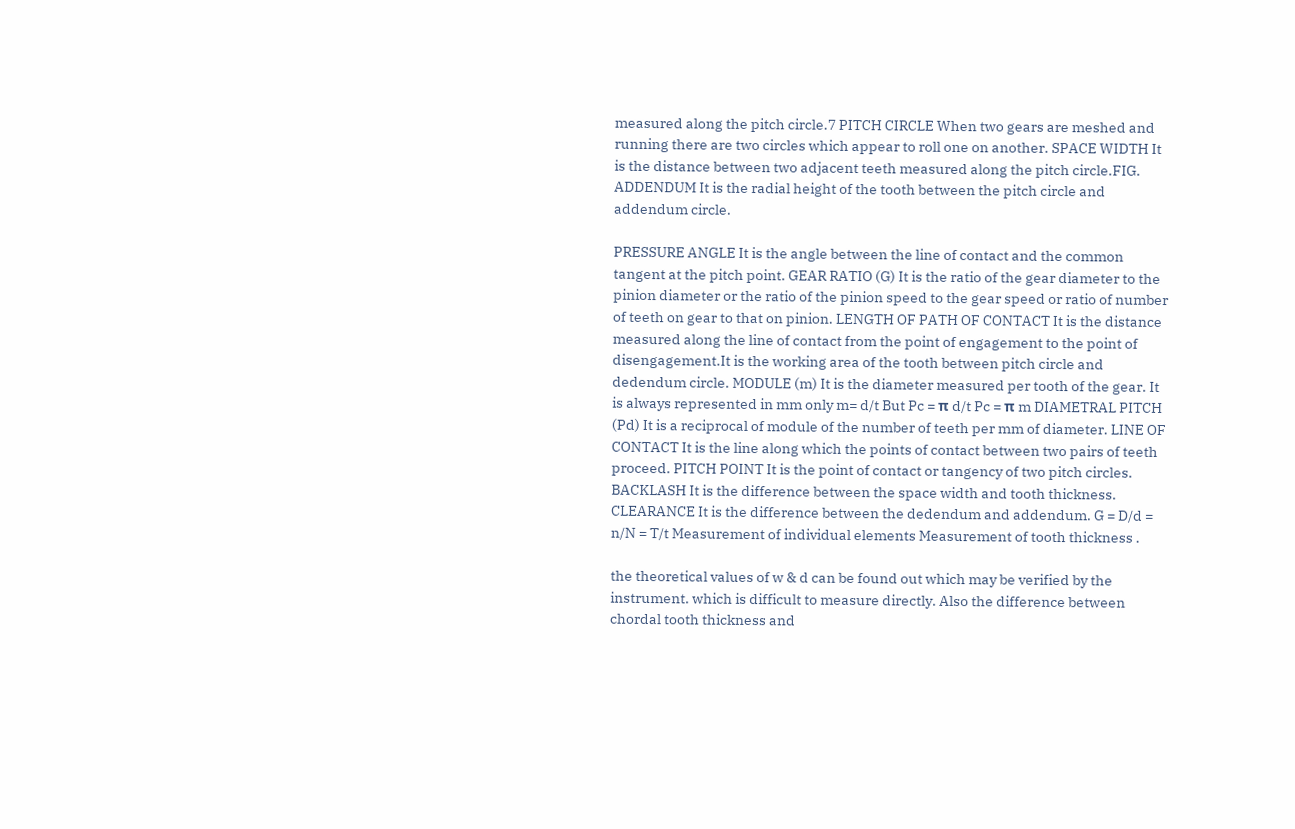measured along the pitch circle.7 PITCH CIRCLE When two gears are meshed and running there are two circles which appear to roll one on another. SPACE WIDTH It is the distance between two adjacent teeth measured along the pitch circle.FIG. ADDENDUM It is the radial height of the tooth between the pitch circle and addendum circle.

PRESSURE ANGLE It is the angle between the line of contact and the common tangent at the pitch point. GEAR RATIO (G) It is the ratio of the gear diameter to the pinion diameter or the ratio of the pinion speed to the gear speed or ratio of number of teeth on gear to that on pinion. LENGTH OF PATH OF CONTACT It is the distance measured along the line of contact from the point of engagement to the point of disengagement.It is the working area of the tooth between pitch circle and dedendum circle. MODULE (m) It is the diameter measured per tooth of the gear. It is always represented in mm only m= d/t But Pc = π d/t Pc = π m DIAMETRAL PITCH (Pd) It is a reciprocal of module of the number of teeth per mm of diameter. LINE OF CONTACT It is the line along which the points of contact between two pairs of teeth proceed. PITCH POINT It is the point of contact or tangency of two pitch circles. BACKLASH It is the difference between the space width and tooth thickness. CLEARANCE It is the difference between the dedendum and addendum. G = D/d = n/N = T/t Measurement of individual elements Measurement of tooth thickness .

the theoretical values of w & d can be found out which may be verified by the instrument. which is difficult to measure directly. Also the difference between chordal tooth thickness and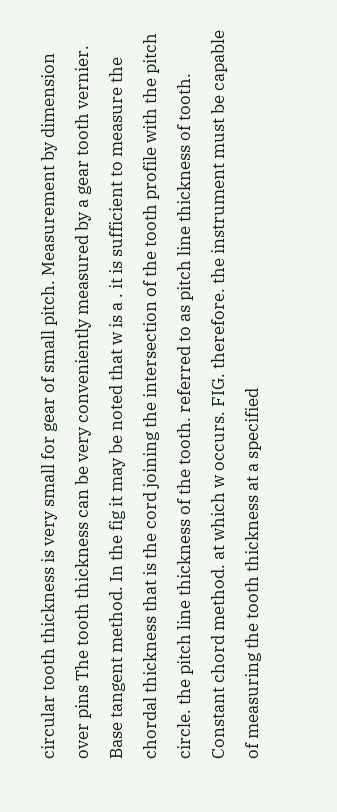circular tooth thickness is very small for gear of small pitch. Measurement by dimension over pins The tooth thickness can be very conveniently measured by a gear tooth vernier. Base tangent method. In the fig it may be noted that w is a . it is sufficient to measure the chordal thickness that is the cord joining the intersection of the tooth profile with the pitch circle. the pitch line thickness of the tooth. referred to as pitch line thickness of tooth. Constant chord method. at which w occurs. FIG. therefore. the instrument must be capable of measuring the tooth thickness at a specified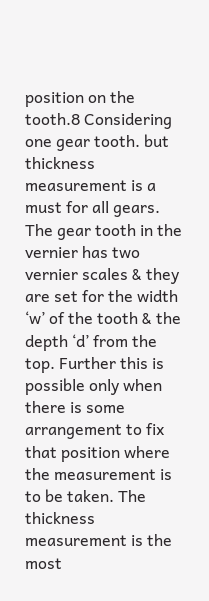position on the tooth.8 Considering one gear tooth. but thickness measurement is a must for all gears. The gear tooth in the vernier has two vernier scales & they are set for the width ‘w’ of the tooth & the depth ‘d’ from the top. Further this is possible only when there is some arrangement to fix that position where the measurement is to be taken. The thickness measurement is the most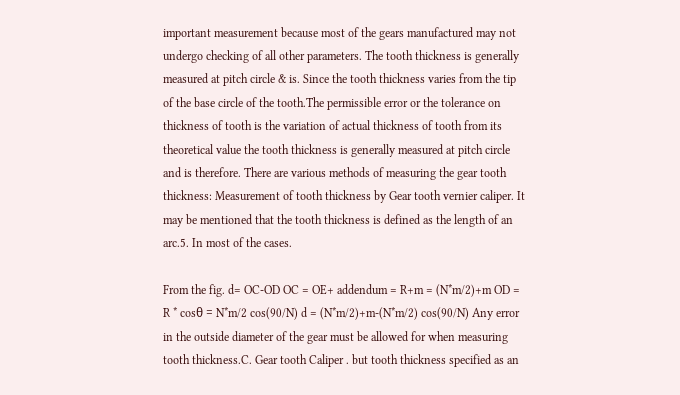important measurement because most of the gears manufactured may not undergo checking of all other parameters. The tooth thickness is generally measured at pitch circle & is. Since the tooth thickness varies from the tip of the base circle of the tooth.The permissible error or the tolerance on thickness of tooth is the variation of actual thickness of tooth from its theoretical value the tooth thickness is generally measured at pitch circle and is therefore. There are various methods of measuring the gear tooth thickness: Measurement of tooth thickness by Gear tooth vernier caliper. It may be mentioned that the tooth thickness is defined as the length of an arc.5. In most of the cases.

From the fig. d= OC-OD OC = OE+ addendum = R+m = (N*m/2)+m OD = R * cosθ = N*m/2 cos(90/N) d = (N*m/2)+m-(N*m/2) cos(90/N) Any error in the outside diameter of the gear must be allowed for when measuring tooth thickness.C. Gear tooth Caliper . but tooth thickness specified as an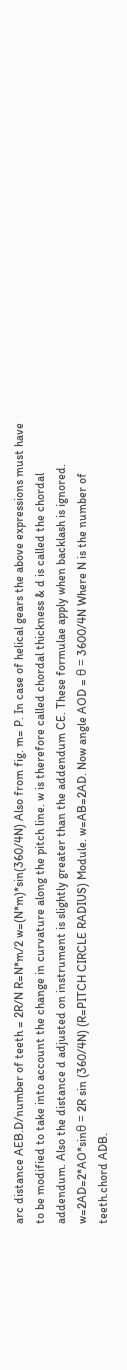arc distance AEB.D/number of teeth = 2R/N R=N*m/2 w=(N*m)*sin(360/4N) Also from fig. m= P. In case of helical gears the above expressions must have to be modified to take into account the change in curvature along the pitch line. w is therefore called chordal thickness & d is called the chordal addendum. Also the distance d adjusted on instrument is slightly greater than the addendum CE. These formulae apply when backlash is ignored. w=2AD=2*AO*sinθ = 2R sin (360/4N) (R=PITCH CIRCLE RADIUS) Module. w=AB=2AD. Now angle AOD = θ = 3600/4N Where N is the number of teeth.chord ADB.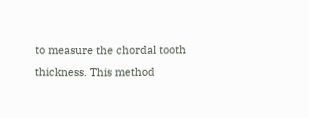to measure the chordal tooth thickness. This method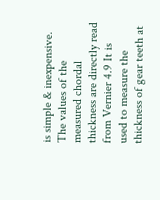is simple & inexpensive. The values of the measured chordal thickness are directly read from Vernier 4.9 It is used to measure the thickness of gear teeth at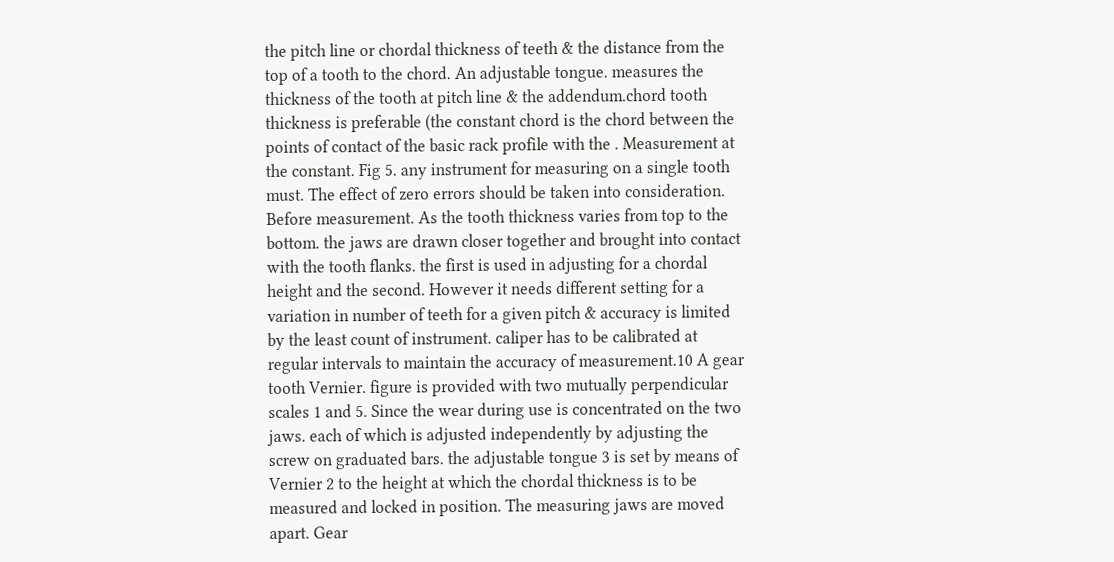the pitch line or chordal thickness of teeth & the distance from the top of a tooth to the chord. An adjustable tongue. measures the thickness of the tooth at pitch line & the addendum.chord tooth thickness is preferable (the constant chord is the chord between the points of contact of the basic rack profile with the . Measurement at the constant. Fig 5. any instrument for measuring on a single tooth must. The effect of zero errors should be taken into consideration. Before measurement. As the tooth thickness varies from top to the bottom. the jaws are drawn closer together and brought into contact with the tooth flanks. the first is used in adjusting for a chordal height and the second. However it needs different setting for a variation in number of teeth for a given pitch & accuracy is limited by the least count of instrument. caliper has to be calibrated at regular intervals to maintain the accuracy of measurement.10 A gear tooth Vernier. figure is provided with two mutually perpendicular scales 1 and 5. Since the wear during use is concentrated on the two jaws. each of which is adjusted independently by adjusting the screw on graduated bars. the adjustable tongue 3 is set by means of Vernier 2 to the height at which the chordal thickness is to be measured and locked in position. The measuring jaws are moved apart. Gear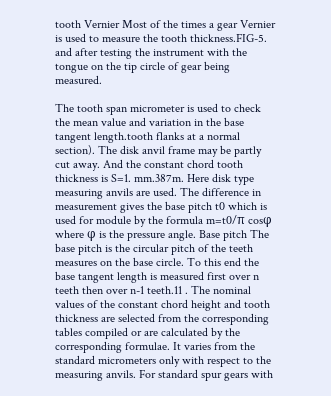tooth Vernier Most of the times a gear Vernier is used to measure the tooth thickness.FIG-5. and after testing the instrument with the tongue on the tip circle of gear being measured.

The tooth span micrometer is used to check the mean value and variation in the base tangent length.tooth flanks at a normal section). The disk anvil frame may be partly cut away. And the constant chord tooth thickness is S=1. mm.387m. Here disk type measuring anvils are used. The difference in measurement gives the base pitch t0 which is used for module by the formula m=t0/π cosφ where φ is the pressure angle. Base pitch The base pitch is the circular pitch of the teeth measures on the base circle. To this end the base tangent length is measured first over n teeth then over n-1 teeth.11 . The nominal values of the constant chord height and tooth thickness are selected from the corresponding tables compiled or are calculated by the corresponding formulae. It varies from the standard micrometers only with respect to the measuring anvils. For standard spur gears with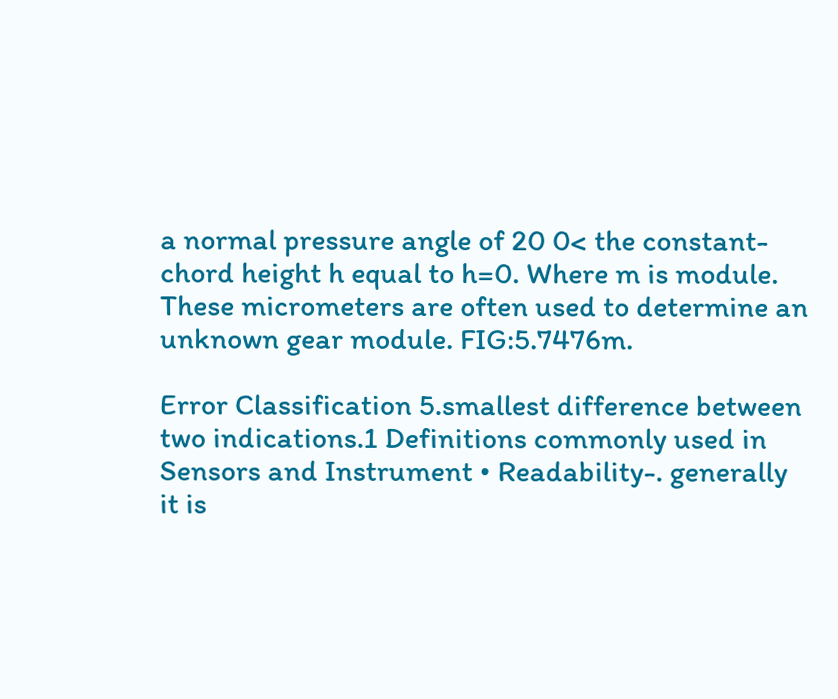a normal pressure angle of 20 0< the constant-chord height h equal to h=0. Where m is module. These micrometers are often used to determine an unknown gear module. FIG:5.7476m.

Error Classification 5.smallest difference between two indications.1 Definitions commonly used in Sensors and Instrument • Readability-. generally it is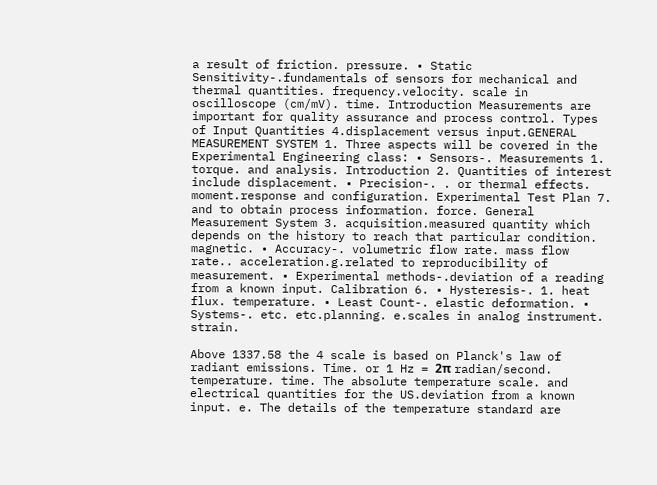a result of friction. pressure. • Static Sensitivity-.fundamentals of sensors for mechanical and thermal quantities. frequency.velocity. scale in oscilloscope (cm/mV). time. Introduction Measurements are important for quality assurance and process control. Types of Input Quantities 4.displacement versus input.GENERAL MEASUREMENT SYSTEM 1. Three aspects will be covered in the Experimental Engineering class: • Sensors-. Measurements 1. torque. and analysis. Introduction 2. Quantities of interest include displacement. • Precision-. . or thermal effects. moment.response and configuration. Experimental Test Plan 7. and to obtain process information. force. General Measurement System 3. acquisition.measured quantity which depends on the history to reach that particular condition. magnetic. • Accuracy-. volumetric flow rate. mass flow rate.. acceleration.g.related to reproducibility of measurement. • Experimental methods-.deviation of a reading from a known input. Calibration 6. • Hysteresis-. 1. heat flux. temperature. • Least Count-. elastic deformation. • Systems-. etc. etc.planning. e.scales in analog instrument. strain.

Above 1337.58 the 4 scale is based on Planck's law of radiant emissions. Time. or 1 Hz = 2π radian/second. temperature. time. The absolute temperature scale. and electrical quantities for the US.deviation from a known input. e. The details of the temperature standard are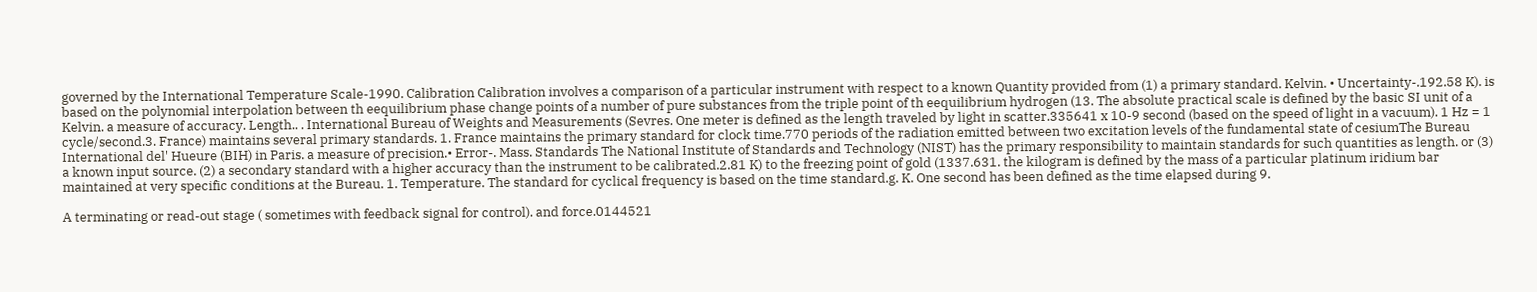governed by the International Temperature Scale-1990. Calibration Calibration involves a comparison of a particular instrument with respect to a known Quantity provided from (1) a primary standard. Kelvin. • Uncertainty-.192.58 K). is based on the polynomial interpolation between th eequilibrium phase change points of a number of pure substances from the triple point of th eequilibrium hydrogen (13. The absolute practical scale is defined by the basic SI unit of a Kelvin. a measure of accuracy. Length.. . International Bureau of Weights and Measurements (Sevres. One meter is defined as the length traveled by light in scatter.335641 x 10-9 second (based on the speed of light in a vacuum). 1 Hz = 1 cycle/second.3. France) maintains several primary standards. 1. France maintains the primary standard for clock time.770 periods of the radiation emitted between two excitation levels of the fundamental state of cesiumThe Bureau International del' Hueure (BIH) in Paris. a measure of precision.• Error-. Mass. Standards The National Institute of Standards and Technology (NIST) has the primary responsibility to maintain standards for such quantities as length. or (3) a known input source. (2) a secondary standard with a higher accuracy than the instrument to be calibrated.2.81 K) to the freezing point of gold (1337.631. the kilogram is defined by the mass of a particular platinum iridium bar maintained at very specific conditions at the Bureau. 1. Temperature. The standard for cyclical frequency is based on the time standard.g. K. One second has been defined as the time elapsed during 9.

A terminating or read-out stage ( sometimes with feedback signal for control). and force.0144521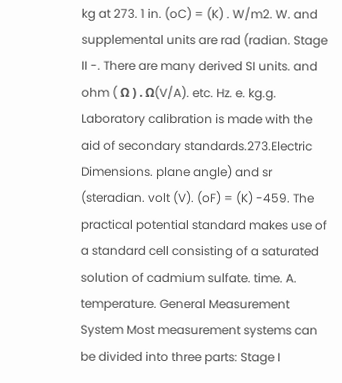kg at 273. 1 in. (oC) = (K) . W/m2. W. and supplemental units are rad (radian. Stage II -. There are many derived SI units. and ohm ( Ω ) . Ω(V/A). etc. Hz. e. kg.g. Laboratory calibration is made with the aid of secondary standards.273.Electric Dimensions. plane angle) and sr (steradian. volt (V). (oF) = (K) -459. The practical potential standard makes use of a standard cell consisting of a saturated solution of cadmium sulfate. time. A. temperature. General Measurement System Most measurement systems can be divided into three parts: Stage I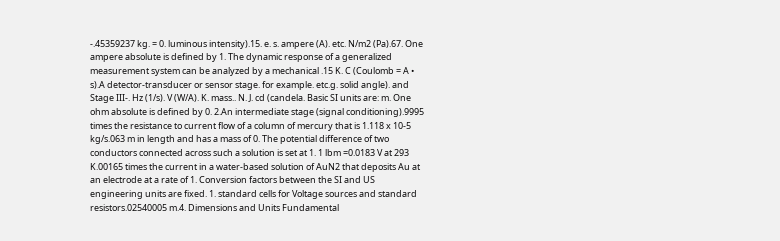-.45359237 kg. = 0. luminous intensity).15. e. s. ampere (A). etc. N/m2 (Pa).67. One ampere absolute is defined by 1. The dynamic response of a generalized measurement system can be analyzed by a mechanical .15 K. C (Coulomb = A • s).A detector-transducer or sensor stage. for example. etc.g. solid angle). and Stage III-. Hz (1/s). V (W/A). K. mass.. N. J. cd (candela. Basic SI units are: m. One ohm absolute is defined by 0. 2.An intermediate stage (signal conditioning).9995 times the resistance to current flow of a column of mercury that is 1.118 x 10-5 kg/s.063 m in length and has a mass of 0. The potential difference of two conductors connected across such a solution is set at 1. 1 lbm =0.0183 V at 293 K.00165 times the current in a water-based solution of AuN2 that deposits Au at an electrode at a rate of 1. Conversion factors between the SI and US engineering units are fixed. 1. standard cells for Voltage sources and standard resistors.02540005 m.4. Dimensions and Units Fundamental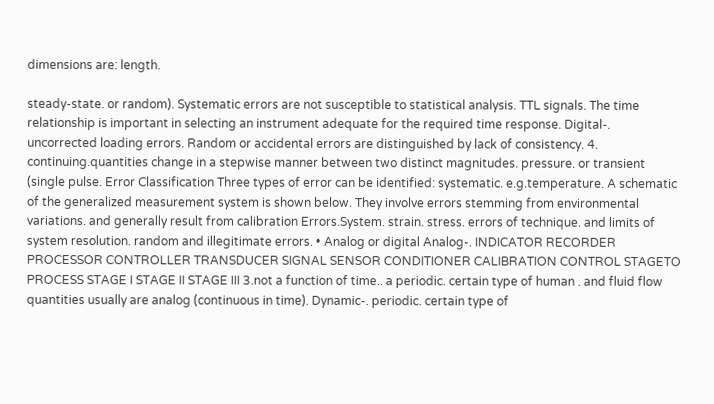dimensions are: length.

steady-state. or random). Systematic errors are not susceptible to statistical analysis. TTL signals. The time relationship is important in selecting an instrument adequate for the required time response. Digital-. uncorrected loading errors. Random or accidental errors are distinguished by lack of consistency. 4. continuing.quantities change in a stepwise manner between two distinct magnitudes. pressure. or transient (single pulse. Error Classification Three types of error can be identified: systematic. e.g.temperature. A schematic of the generalized measurement system is shown below. They involve errors stemming from environmental variations. and generally result from calibration Errors.System. strain. stress. errors of technique. and limits of system resolution. random and illegitimate errors. • Analog or digital Analog-. INDICATOR RECORDER PROCESSOR CONTROLLER TRANSDUCER SIGNAL SENSOR CONDITIONER CALIBRATION CONTROL STAGETO PROCESS STAGE I STAGE II STAGE III 3.not a function of time.. a periodic. certain type of human . and fluid flow quantities usually are analog (continuous in time). Dynamic-. periodic. certain type of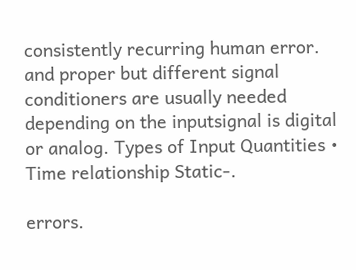consistently recurring human error. and proper but different signal conditioners are usually needed depending on the inputsignal is digital or analog. Types of Input Quantities • Time relationship Static-.

errors.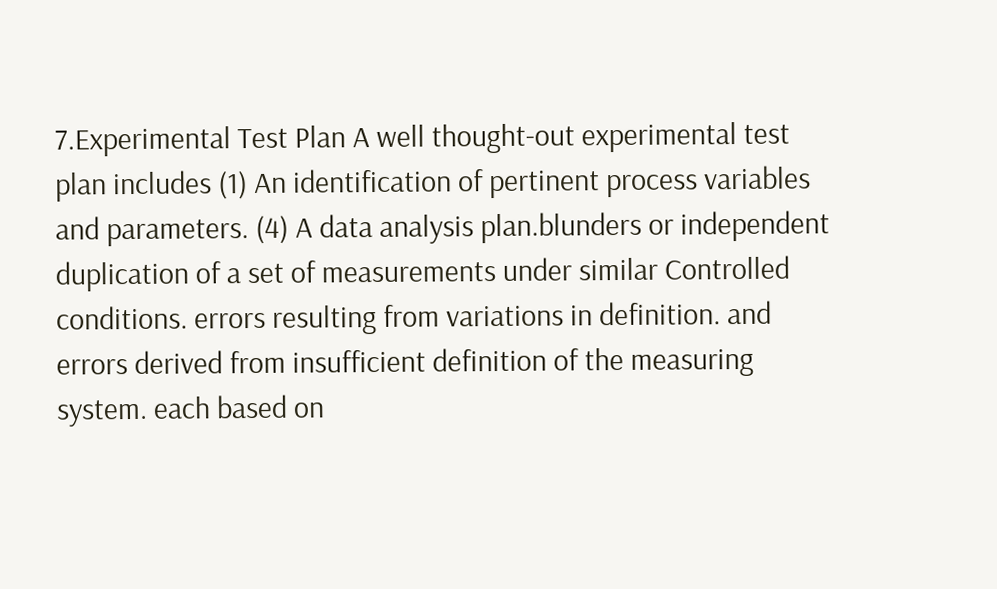7.Experimental Test Plan A well thought-out experimental test plan includes (1) An identification of pertinent process variables and parameters. (4) A data analysis plan.blunders or independent duplication of a set of measurements under similar Controlled conditions. errors resulting from variations in definition. and errors derived from insufficient definition of the measuring system. each based on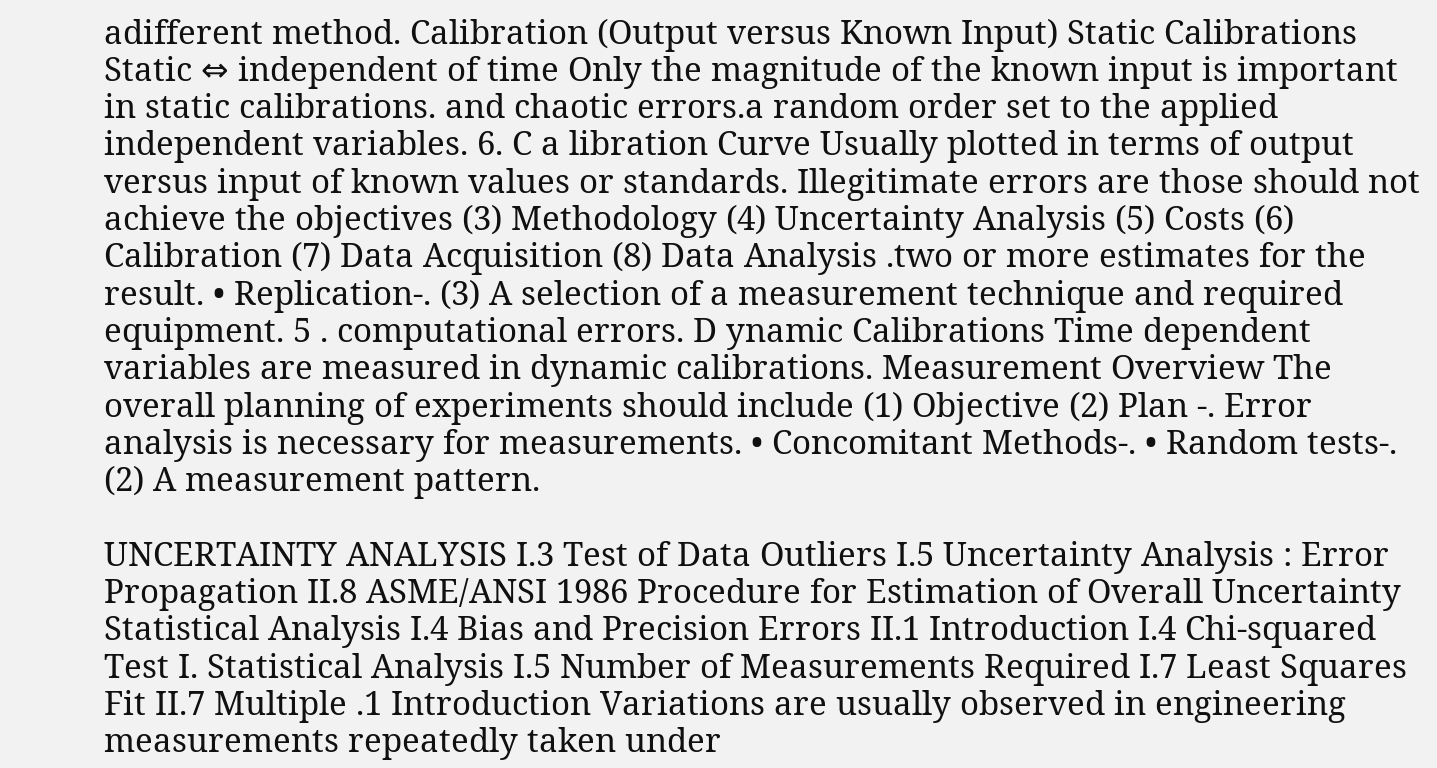adifferent method. Calibration (Output versus Known Input) Static Calibrations Static ⇔ independent of time Only the magnitude of the known input is important in static calibrations. and chaotic errors.a random order set to the applied independent variables. 6. C a libration Curve Usually plotted in terms of output versus input of known values or standards. Illegitimate errors are those should not achieve the objectives (3) Methodology (4) Uncertainty Analysis (5) Costs (6) Calibration (7) Data Acquisition (8) Data Analysis .two or more estimates for the result. • Replication-. (3) A selection of a measurement technique and required equipment. 5 . computational errors. D ynamic Calibrations Time dependent variables are measured in dynamic calibrations. Measurement Overview The overall planning of experiments should include (1) Objective (2) Plan -. Error analysis is necessary for measurements. • Concomitant Methods-. • Random tests-. (2) A measurement pattern.

UNCERTAINTY ANALYSIS I.3 Test of Data Outliers I.5 Uncertainty Analysis : Error Propagation II.8 ASME/ANSI 1986 Procedure for Estimation of Overall Uncertainty Statistical Analysis I.4 Bias and Precision Errors II.1 Introduction I.4 Chi-squared Test I. Statistical Analysis I.5 Number of Measurements Required I.7 Least Squares Fit II.7 Multiple .1 Introduction Variations are usually observed in engineering measurements repeatedly taken under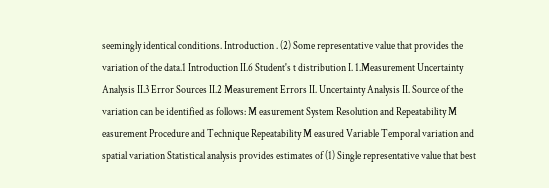seemingly identical conditions. Introduction . (2) Some representative value that provides the variation of the data.1 Introduction II.6 Student's t distribution I. 1.Measurement Uncertainty Analysis II.3 Error Sources II.2 Measurement Errors II. Uncertainty Analysis II. Source of the variation can be identified as follows: M easurement System Resolution and Repeatability M easurement Procedure and Technique Repeatability M easured Variable Temporal variation and spatial variation Statistical analysis provides estimates of (1) Single representative value that best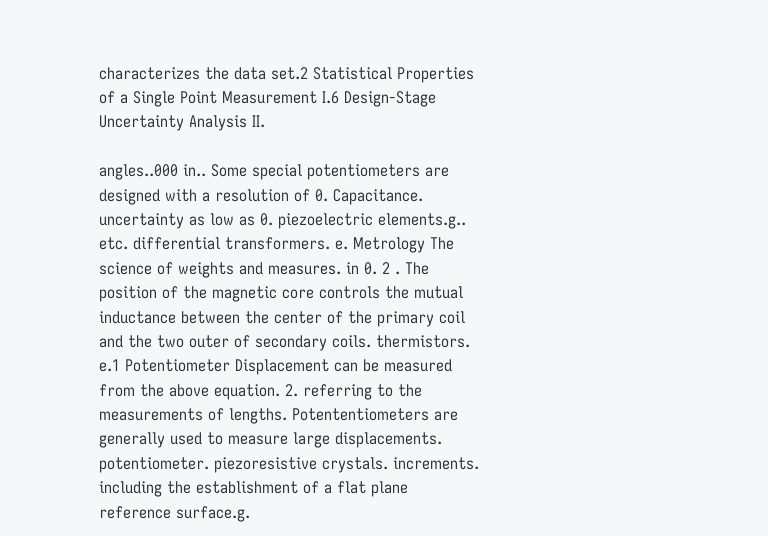characterizes the data set.2 Statistical Properties of a Single Point Measurement I.6 Design-Stage Uncertainty Analysis II.

angles..000 in.. Some special potentiometers are designed with a resolution of 0. Capacitance. uncertainty as low as 0. piezoelectric elements.g.. etc. differential transformers. e. Metrology The science of weights and measures. in 0. 2 . The position of the magnetic core controls the mutual inductance between the center of the primary coil and the two outer of secondary coils. thermistors. e.1 Potentiometer Displacement can be measured from the above equation. 2. referring to the measurements of lengths. Potententiometers are generally used to measure large displacements. potentiometer. piezoresistive crystals. increments. including the establishment of a flat plane reference surface.g.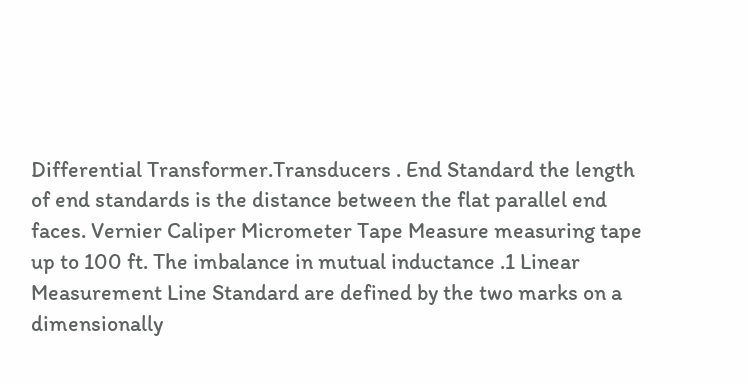Differential Transformer.Transducers . End Standard the length of end standards is the distance between the flat parallel end faces. Vernier Caliper Micrometer Tape Measure measuring tape up to 100 ft. The imbalance in mutual inductance .1 Linear Measurement Line Standard are defined by the two marks on a dimensionally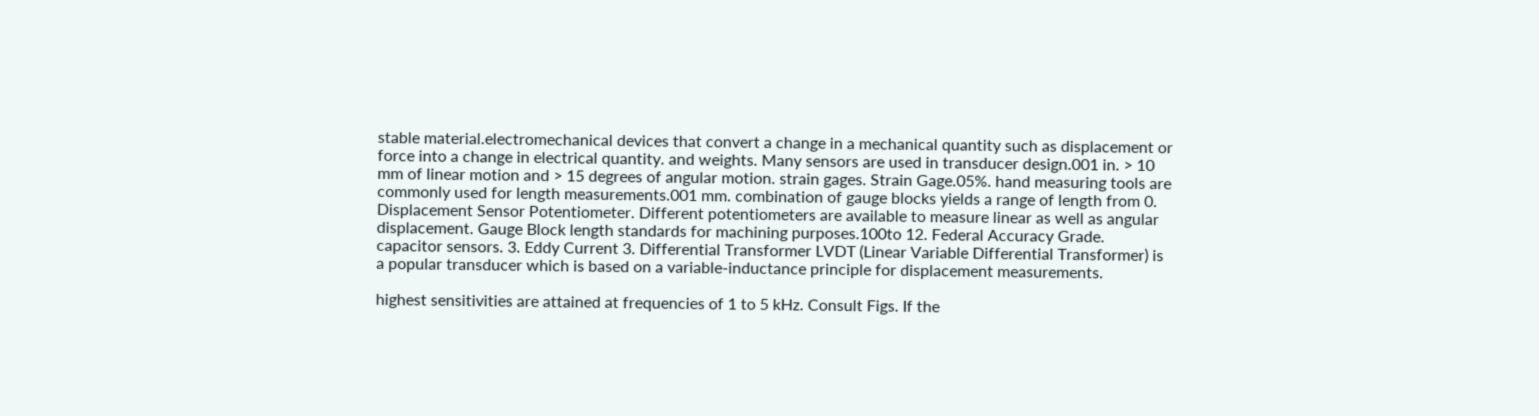stable material.electromechanical devices that convert a change in a mechanical quantity such as displacement or force into a change in electrical quantity. and weights. Many sensors are used in transducer design.001 in. > 10 mm of linear motion and > 15 degrees of angular motion. strain gages. Strain Gage.05%. hand measuring tools are commonly used for length measurements.001 mm. combination of gauge blocks yields a range of length from 0. Displacement Sensor Potentiometer. Different potentiometers are available to measure linear as well as angular displacement. Gauge Block length standards for machining purposes.100to 12. Federal Accuracy Grade. capacitor sensors. 3. Eddy Current 3. Differential Transformer LVDT (Linear Variable Differential Transformer) is a popular transducer which is based on a variable-inductance principle for displacement measurements.

highest sensitivities are attained at frequencies of 1 to 5 kHz. Consult Figs. If the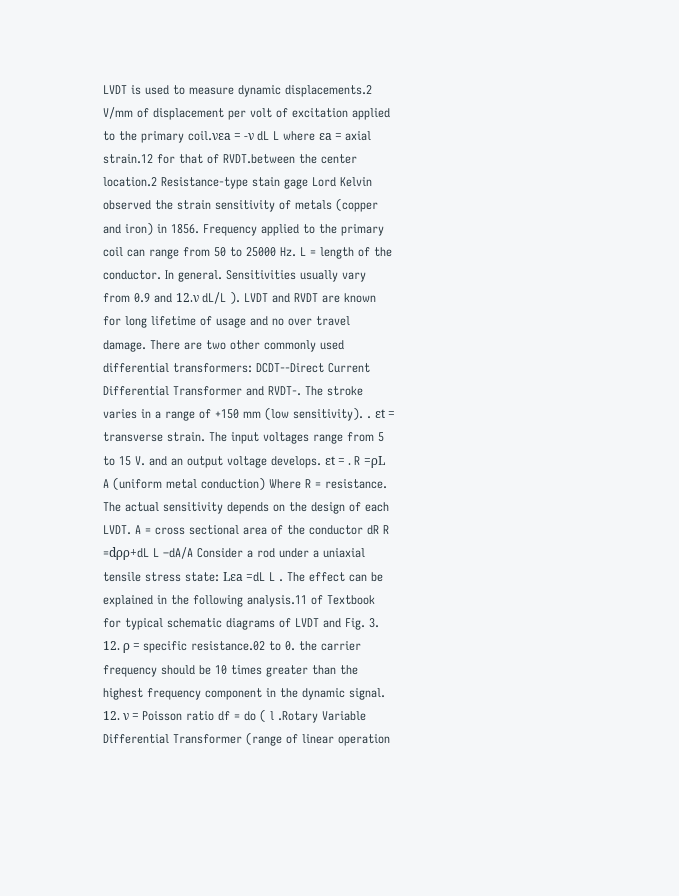LVDT is used to measure dynamic displacements.2 V/mm of displacement per volt of excitation applied to the primary coil.νεa = -ν dL L where εa = axial strain.12 for that of RVDT.between the center location.2 Resistance-type stain gage Lord Kelvin observed the strain sensitivity of metals (copper and iron) in 1856. Frequency applied to the primary coil can range from 50 to 25000 Hz. L = length of the conductor. In general. Sensitivities usually vary from 0.9 and 12.ν dL/L ). LVDT and RVDT are known for long lifetime of usage and no over travel damage. There are two other commonly used differential transformers: DCDT--Direct Current Differential Transformer and RVDT-. The stroke varies in a range of +150 mm (low sensitivity). . εt = transverse strain. The input voltages range from 5 to 15 V. and an output voltage develops. εt = . R =ρL A (uniform metal conduction) Where R = resistance. The actual sensitivity depends on the design of each LVDT. A = cross sectional area of the conductor dR R =dρρ+dL L –dA/A Consider a rod under a uniaxial tensile stress state: Lεa =dL L . The effect can be explained in the following analysis.11 of Textbook for typical schematic diagrams of LVDT and Fig. 3. 12. ρ = specific resistance.02 to 0. the carrier frequency should be 10 times greater than the highest frequency component in the dynamic signal. 12. ν = Poisson ratio df = do ( l .Rotary Variable Differential Transformer (range of linear operation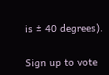is ± 40 degrees).

Sign up to vote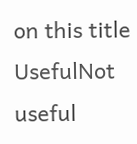on this title
UsefulNot useful